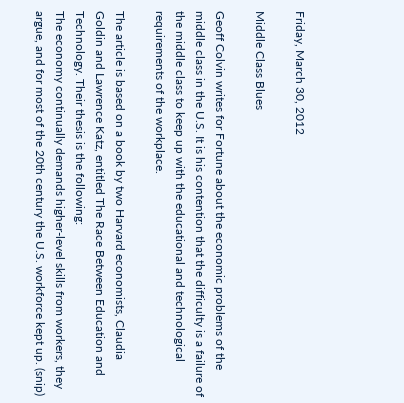Friday, March 30, 2012

Middle Class Blues

Geoff Colvin writes for Fortune about the economic problems of the middle class in the U.S. It is his contention that the difficulty is a failure of the middle class to keep up with the educational and technological requirements of the workplace.

The article is based on a book by two Harvard economists, Claudia Goldin and Lawrence Katz, entitled The Race Between Education and Technology. Their thesis is the following:
The economy continually demands higher-level skills from workers, they argue, and for most of the 20th century the U.S. workforce kept up. (snip)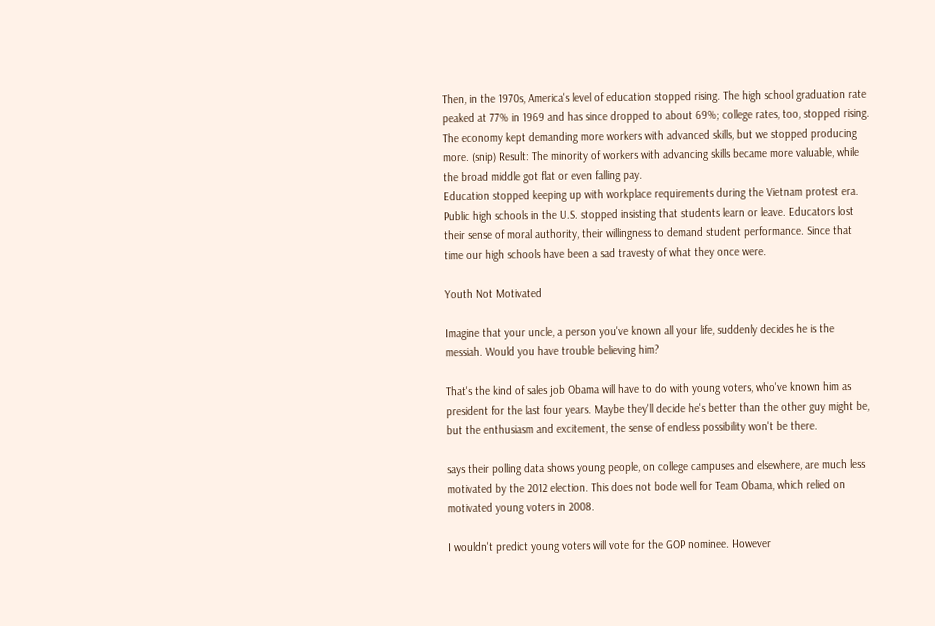Then, in the 1970s, America's level of education stopped rising. The high school graduation rate peaked at 77% in 1969 and has since dropped to about 69%; college rates, too, stopped rising. The economy kept demanding more workers with advanced skills, but we stopped producing more. (snip) Result: The minority of workers with advancing skills became more valuable, while the broad middle got flat or even falling pay.
Education stopped keeping up with workplace requirements during the Vietnam protest era. Public high schools in the U.S. stopped insisting that students learn or leave. Educators lost their sense of moral authority, their willingness to demand student performance. Since that time our high schools have been a sad travesty of what they once were.

Youth Not Motivated

Imagine that your uncle, a person you've known all your life, suddenly decides he is the messiah. Would you have trouble believing him?

That's the kind of sales job Obama will have to do with young voters, who've known him as president for the last four years. Maybe they'll decide he's better than the other guy might be, but the enthusiasm and excitement, the sense of endless possibility won't be there.

says their polling data shows young people, on college campuses and elsewhere, are much less motivated by the 2012 election. This does not bode well for Team Obama, which relied on motivated young voters in 2008.

I wouldn't predict young voters will vote for the GOP nominee. However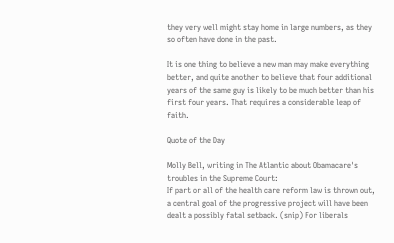they very well might stay home in large numbers, as they so often have done in the past.

It is one thing to believe a new man may make everything better, and quite another to believe that four additional years of the same guy is likely to be much better than his first four years. That requires a considerable leap of faith.

Quote of the Day

Molly Bell, writing in The Atlantic about Obamacare's troubles in the Supreme Court:
If part or all of the health care reform law is thrown out, a central goal of the progressive project will have been dealt a possibly fatal setback. (snip) For liberals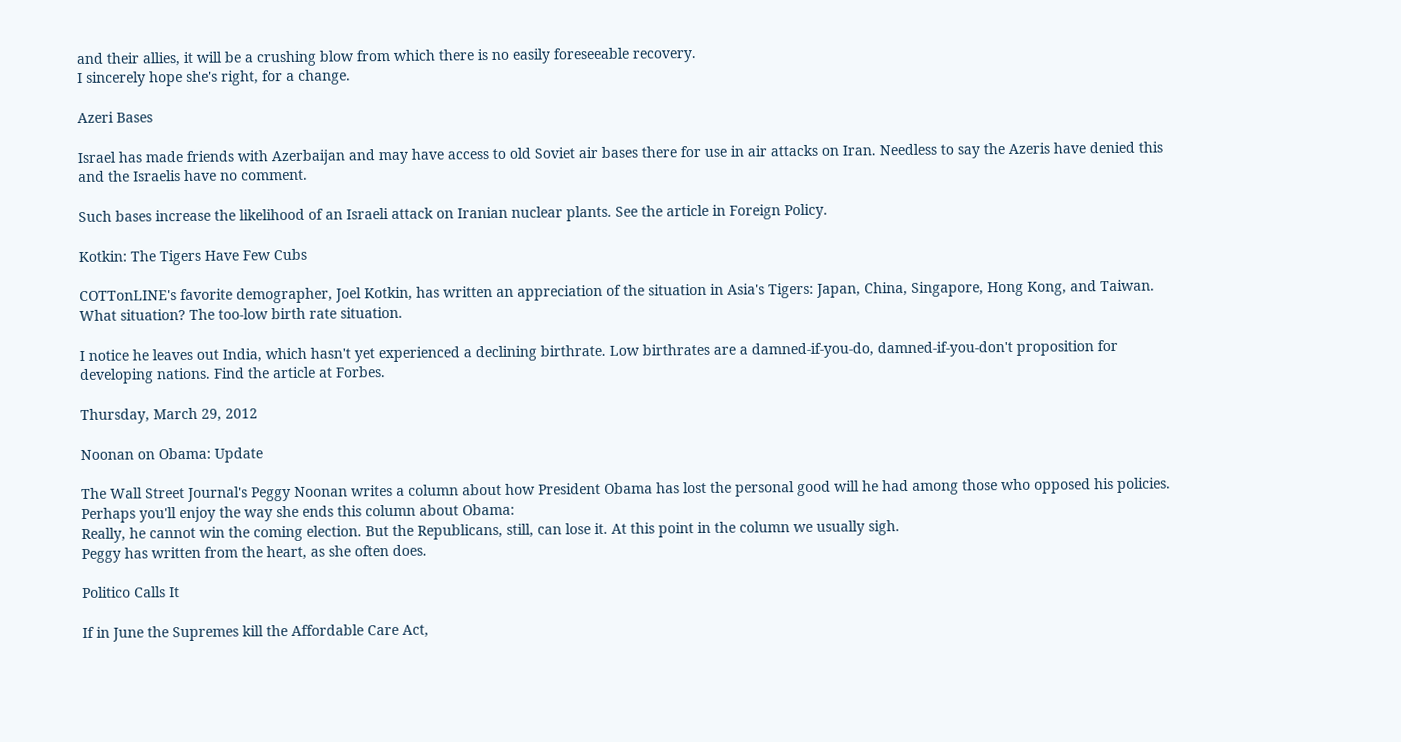and their allies, it will be a crushing blow from which there is no easily foreseeable recovery.
I sincerely hope she's right, for a change.

Azeri Bases

Israel has made friends with Azerbaijan and may have access to old Soviet air bases there for use in air attacks on Iran. Needless to say the Azeris have denied this and the Israelis have no comment.

Such bases increase the likelihood of an Israeli attack on Iranian nuclear plants. See the article in Foreign Policy.

Kotkin: The Tigers Have Few Cubs

COTTonLINE's favorite demographer, Joel Kotkin, has written an appreciation of the situation in Asia's Tigers: Japan, China, Singapore, Hong Kong, and Taiwan. What situation? The too-low birth rate situation.

I notice he leaves out India, which hasn't yet experienced a declining birthrate. Low birthrates are a damned-if-you-do, damned-if-you-don't proposition for developing nations. Find the article at Forbes.

Thursday, March 29, 2012

Noonan on Obama: Update

The Wall Street Journal's Peggy Noonan writes a column about how President Obama has lost the personal good will he had among those who opposed his policies. Perhaps you'll enjoy the way she ends this column about Obama:
Really, he cannot win the coming election. But the Republicans, still, can lose it. At this point in the column we usually sigh.
Peggy has written from the heart, as she often does.

Politico Calls It

If in June the Supremes kill the Affordable Care Act,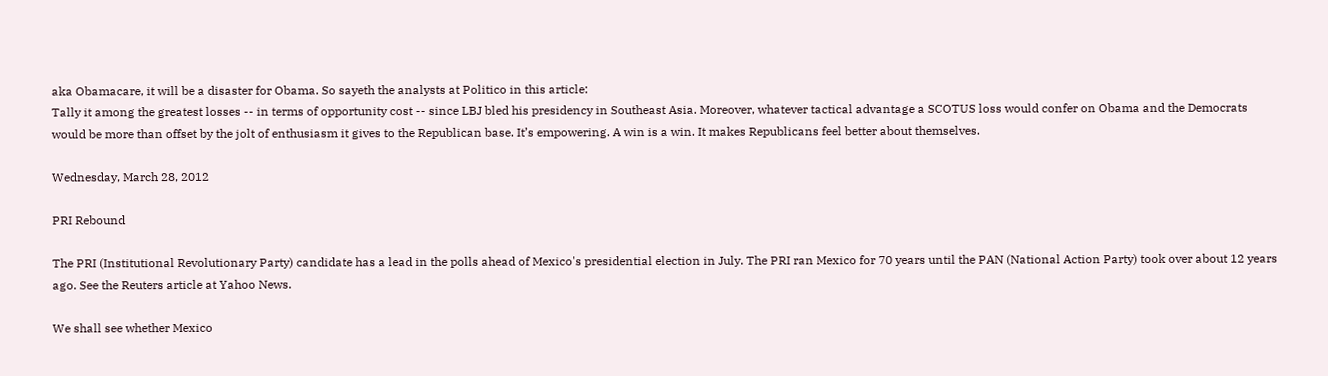aka Obamacare, it will be a disaster for Obama. So sayeth the analysts at Politico in this article:
Tally it among the greatest losses -- in terms of opportunity cost -- since LBJ bled his presidency in Southeast Asia. Moreover, whatever tactical advantage a SCOTUS loss would confer on Obama and the Democrats would be more than offset by the jolt of enthusiasm it gives to the Republican base. It’s empowering. A win is a win. It makes Republicans feel better about themselves.

Wednesday, March 28, 2012

PRI Rebound

The PRI (Institutional Revolutionary Party) candidate has a lead in the polls ahead of Mexico's presidential election in July. The PRI ran Mexico for 70 years until the PAN (National Action Party) took over about 12 years ago. See the Reuters article at Yahoo News.

We shall see whether Mexico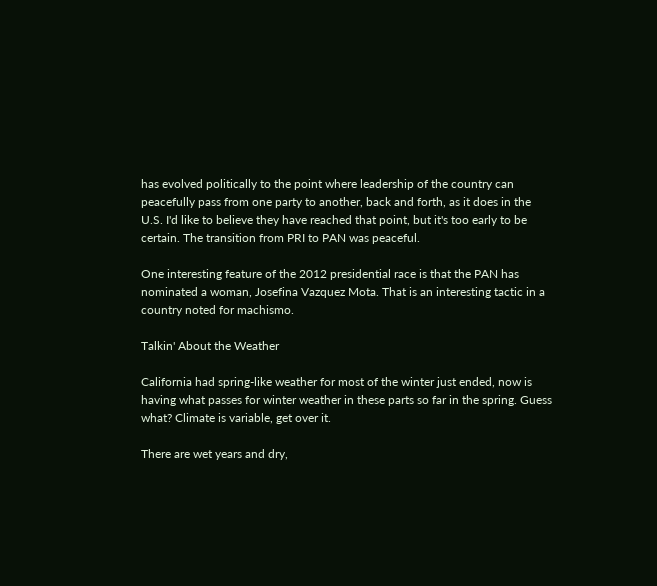has evolved politically to the point where leadership of the country can peacefully pass from one party to another, back and forth, as it does in the U.S. I'd like to believe they have reached that point, but it's too early to be certain. The transition from PRI to PAN was peaceful.

One interesting feature of the 2012 presidential race is that the PAN has nominated a woman, Josefina Vazquez Mota. That is an interesting tactic in a country noted for machismo.

Talkin' About the Weather

California had spring-like weather for most of the winter just ended, now is having what passes for winter weather in these parts so far in the spring. Guess what? Climate is variable, get over it.

There are wet years and dry,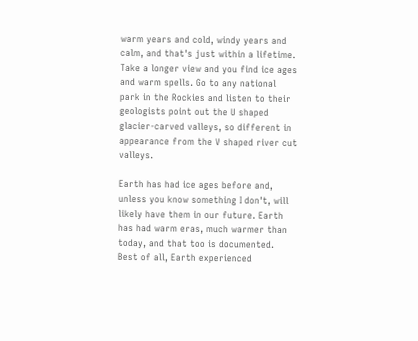warm years and cold, windy years and calm, and that's just within a lifetime. Take a longer view and you find ice ages and warm spells. Go to any national park in the Rockies and listen to their geologists point out the U shaped glacier-carved valleys, so different in appearance from the V shaped river cut valleys.

Earth has had ice ages before and, unless you know something I don't, will likely have them in our future. Earth has had warm eras, much warmer than today, and that too is documented. Best of all, Earth experienced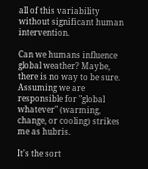all of this variability without significant human intervention.

Can we humans influence global weather? Maybe, there is no way to be sure. Assuming we are responsible for "global whatever" (warming, change, or cooling) strikes me as hubris.

It's the sort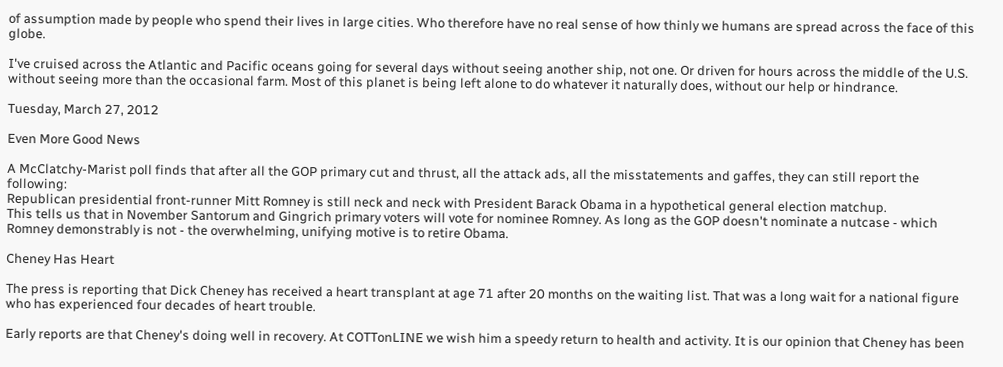of assumption made by people who spend their lives in large cities. Who therefore have no real sense of how thinly we humans are spread across the face of this globe.

I've cruised across the Atlantic and Pacific oceans going for several days without seeing another ship, not one. Or driven for hours across the middle of the U.S. without seeing more than the occasional farm. Most of this planet is being left alone to do whatever it naturally does, without our help or hindrance.

Tuesday, March 27, 2012

Even More Good News

A McClatchy-Marist poll finds that after all the GOP primary cut and thrust, all the attack ads, all the misstatements and gaffes, they can still report the following:
Republican presidential front-runner Mitt Romney is still neck and neck with President Barack Obama in a hypothetical general election matchup.
This tells us that in November Santorum and Gingrich primary voters will vote for nominee Romney. As long as the GOP doesn't nominate a nutcase - which Romney demonstrably is not - the overwhelming, unifying motive is to retire Obama.

Cheney Has Heart

The press is reporting that Dick Cheney has received a heart transplant at age 71 after 20 months on the waiting list. That was a long wait for a national figure who has experienced four decades of heart trouble.

Early reports are that Cheney's doing well in recovery. At COTTonLINE we wish him a speedy return to health and activity. It is our opinion that Cheney has been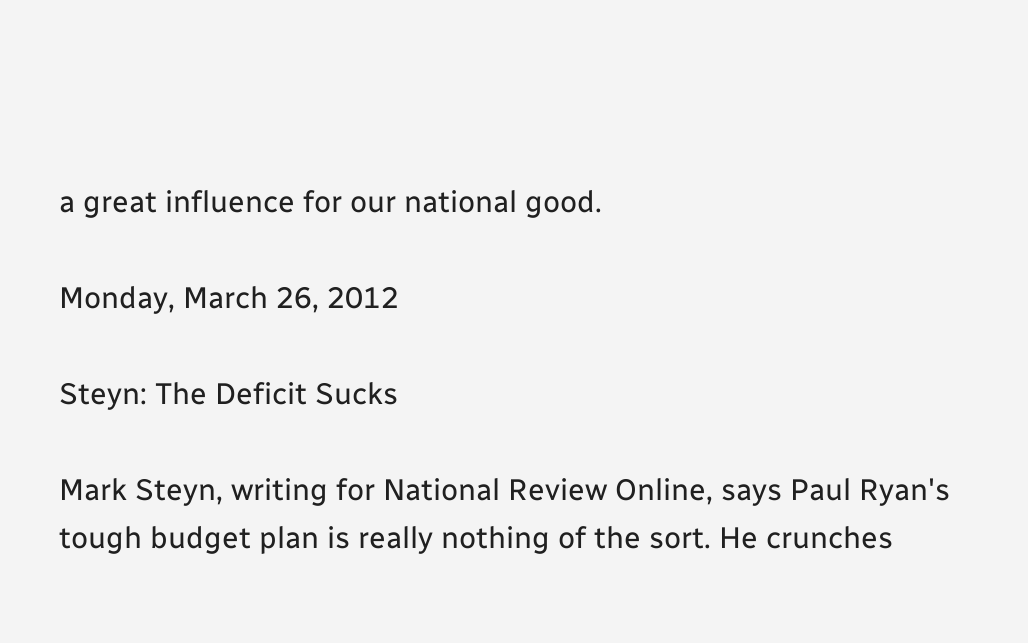a great influence for our national good.

Monday, March 26, 2012

Steyn: The Deficit Sucks

Mark Steyn, writing for National Review Online, says Paul Ryan's tough budget plan is really nothing of the sort. He crunches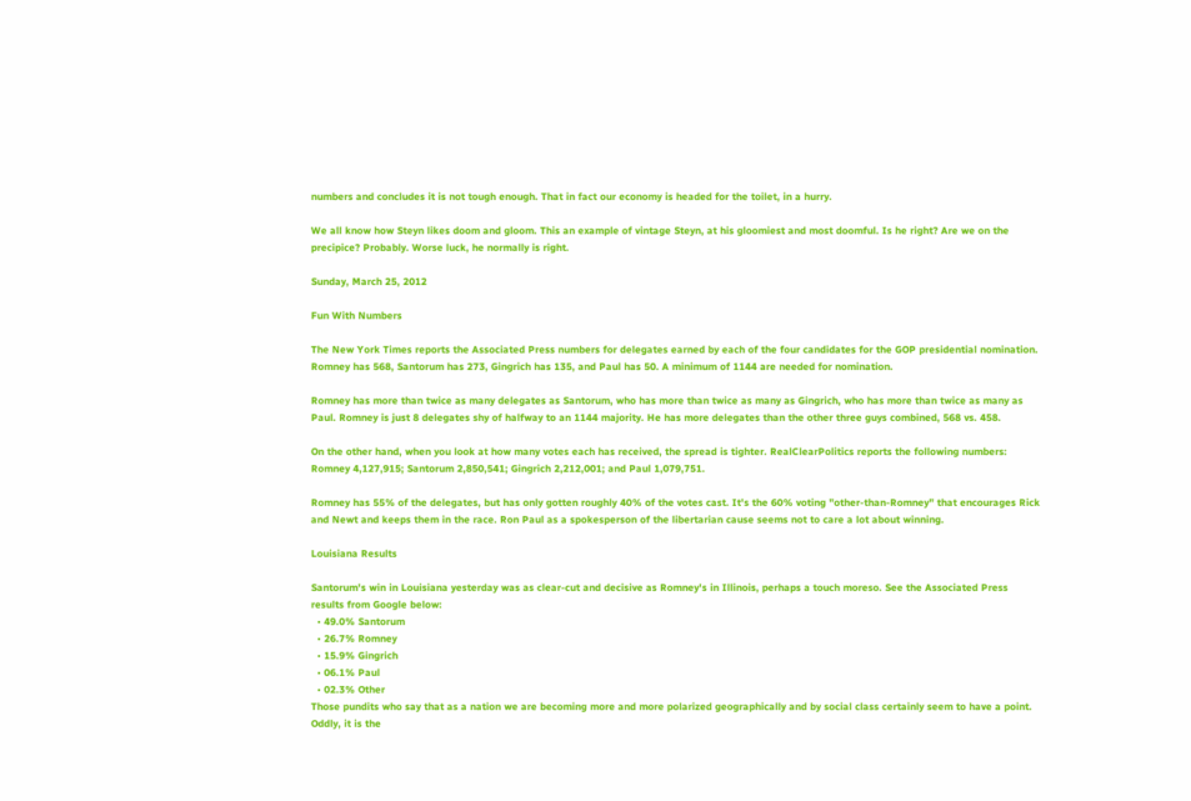numbers and concludes it is not tough enough. That in fact our economy is headed for the toilet, in a hurry.

We all know how Steyn likes doom and gloom. This an example of vintage Steyn, at his gloomiest and most doomful. Is he right? Are we on the precipice? Probably. Worse luck, he normally is right.

Sunday, March 25, 2012

Fun With Numbers

The New York Times reports the Associated Press numbers for delegates earned by each of the four candidates for the GOP presidential nomination. Romney has 568, Santorum has 273, Gingrich has 135, and Paul has 50. A minimum of 1144 are needed for nomination.

Romney has more than twice as many delegates as Santorum, who has more than twice as many as Gingrich, who has more than twice as many as Paul. Romney is just 8 delegates shy of halfway to an 1144 majority. He has more delegates than the other three guys combined, 568 vs. 458.

On the other hand, when you look at how many votes each has received, the spread is tighter. RealClearPolitics reports the following numbers: Romney 4,127,915; Santorum 2,850,541; Gingrich 2,212,001; and Paul 1,079,751.

Romney has 55% of the delegates, but has only gotten roughly 40% of the votes cast. It's the 60% voting "other-than-Romney" that encourages Rick and Newt and keeps them in the race. Ron Paul as a spokesperson of the libertarian cause seems not to care a lot about winning.

Louisiana Results

Santorum's win in Louisiana yesterday was as clear-cut and decisive as Romney's in Illinois, perhaps a touch moreso. See the Associated Press results from Google below:
  • 49.0% Santorum
  • 26.7% Romney
  • 15.9% Gingrich
  • 06.1% Paul
  • 02.3% Other
Those pundits who say that as a nation we are becoming more and more polarized geographically and by social class certainly seem to have a point. Oddly, it is the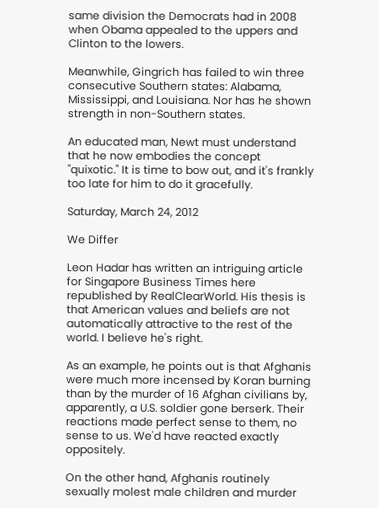same division the Democrats had in 2008 when Obama appealed to the uppers and Clinton to the lowers.

Meanwhile, Gingrich has failed to win three consecutive Southern states: Alabama, Mississippi, and Louisiana. Nor has he shown strength in non-Southern states.

An educated man, Newt must understand that he now embodies the concept "quixotic." It is time to bow out, and it's frankly too late for him to do it gracefully.

Saturday, March 24, 2012

We Differ

Leon Hadar has written an intriguing article for Singapore Business Times here republished by RealClearWorld. His thesis is that American values and beliefs are not automatically attractive to the rest of the world. I believe he's right.

As an example, he points out is that Afghanis were much more incensed by Koran burning than by the murder of 16 Afghan civilians by, apparently, a U.S. soldier gone berserk. Their reactions made perfect sense to them, no sense to us. We'd have reacted exactly oppositely.

On the other hand, Afghanis routinely sexually molest male children and murder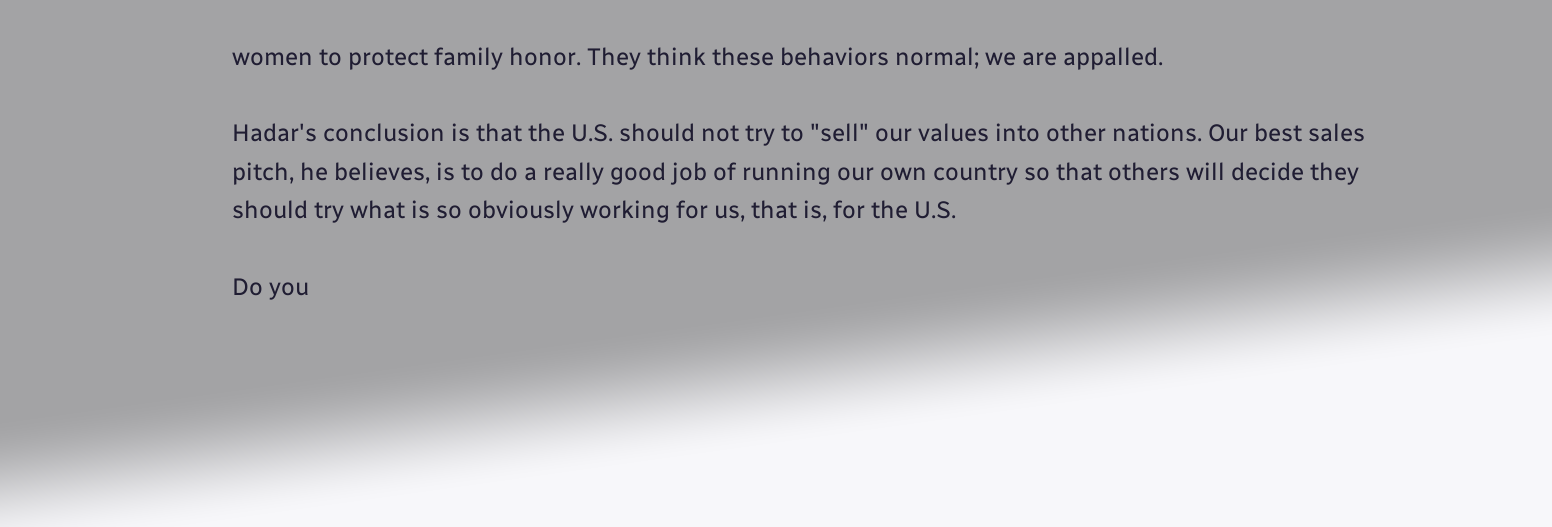women to protect family honor. They think these behaviors normal; we are appalled.

Hadar's conclusion is that the U.S. should not try to "sell" our values into other nations. Our best sales pitch, he believes, is to do a really good job of running our own country so that others will decide they should try what is so obviously working for us, that is, for the U.S.

Do you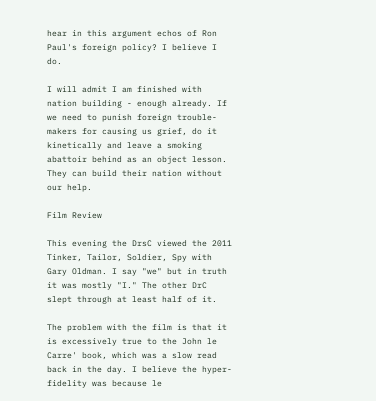hear in this argument echos of Ron Paul's foreign policy? I believe I do.

I will admit I am finished with nation building - enough already. If we need to punish foreign trouble-makers for causing us grief, do it kinetically and leave a smoking abattoir behind as an object lesson. They can build their nation without our help.

Film Review

This evening the DrsC viewed the 2011 Tinker, Tailor, Soldier, Spy with Gary Oldman. I say "we" but in truth it was mostly "I." The other DrC slept through at least half of it.

The problem with the film is that it is excessively true to the John le Carre' book, which was a slow read back in the day. I believe the hyper-fidelity was because le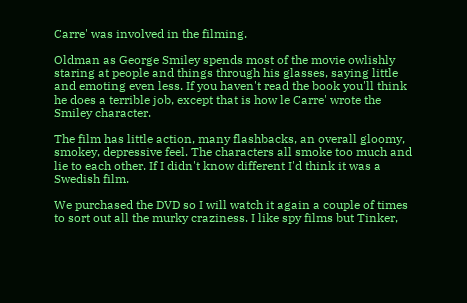Carre' was involved in the filming.

Oldman as George Smiley spends most of the movie owlishly staring at people and things through his glasses, saying little and emoting even less. If you haven't read the book you'll think he does a terrible job, except that is how le Carre' wrote the Smiley character.

The film has little action, many flashbacks, an overall gloomy, smokey, depressive feel. The characters all smoke too much and lie to each other. If I didn't know different I'd think it was a Swedish film.

We purchased the DVD so I will watch it again a couple of times to sort out all the murky craziness. I like spy films but Tinker,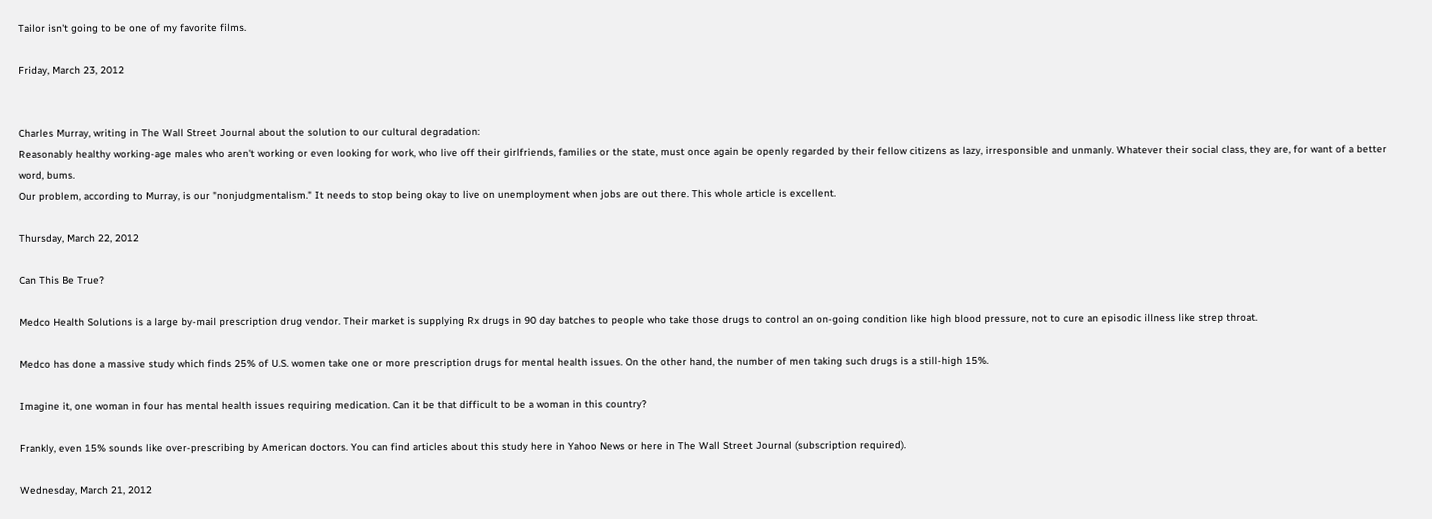Tailor isn't going to be one of my favorite films.

Friday, March 23, 2012


Charles Murray, writing in The Wall Street Journal about the solution to our cultural degradation:
Reasonably healthy working-age males who aren't working or even looking for work, who live off their girlfriends, families or the state, must once again be openly regarded by their fellow citizens as lazy, irresponsible and unmanly. Whatever their social class, they are, for want of a better word, bums.
Our problem, according to Murray, is our "nonjudgmentalism." It needs to stop being okay to live on unemployment when jobs are out there. This whole article is excellent.

Thursday, March 22, 2012

Can This Be True?

Medco Health Solutions is a large by-mail prescription drug vendor. Their market is supplying Rx drugs in 90 day batches to people who take those drugs to control an on-going condition like high blood pressure, not to cure an episodic illness like strep throat.

Medco has done a massive study which finds 25% of U.S. women take one or more prescription drugs for mental health issues. On the other hand, the number of men taking such drugs is a still-high 15%.

Imagine it, one woman in four has mental health issues requiring medication. Can it be that difficult to be a woman in this country?

Frankly, even 15% sounds like over-prescribing by American doctors. You can find articles about this study here in Yahoo News or here in The Wall Street Journal (subscription required).

Wednesday, March 21, 2012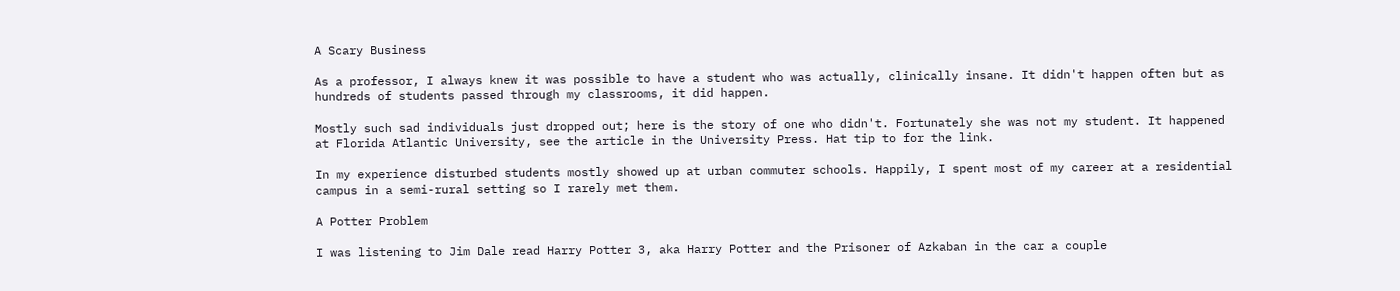A Scary Business

As a professor, I always knew it was possible to have a student who was actually, clinically insane. It didn't happen often but as hundreds of students passed through my classrooms, it did happen.

Mostly such sad individuals just dropped out; here is the story of one who didn't. Fortunately she was not my student. It happened at Florida Atlantic University, see the article in the University Press. Hat tip to for the link.

In my experience disturbed students mostly showed up at urban commuter schools. Happily, I spent most of my career at a residential campus in a semi-rural setting so I rarely met them.

A Potter Problem

I was listening to Jim Dale read Harry Potter 3, aka Harry Potter and the Prisoner of Azkaban in the car a couple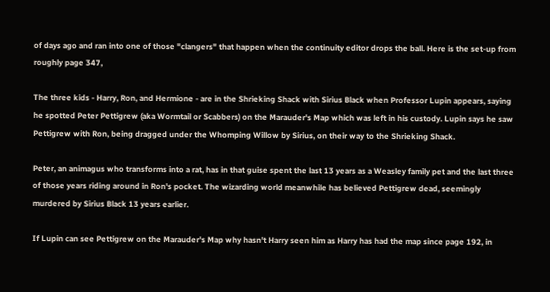of days ago and ran into one of those "clangers" that happen when the continuity editor drops the ball. Here is the set-up from roughly page 347,

The three kids - Harry, Ron, and Hermione - are in the Shrieking Shack with Sirius Black when Professor Lupin appears, saying he spotted Peter Pettigrew (aka Wormtail or Scabbers) on the Marauder's Map which was left in his custody. Lupin says he saw Pettigrew with Ron, being dragged under the Whomping Willow by Sirius, on their way to the Shrieking Shack.

Peter, an animagus who transforms into a rat, has in that guise spent the last 13 years as a Weasley family pet and the last three of those years riding around in Ron's pocket. The wizarding world meanwhile has believed Pettigrew dead, seemingly murdered by Sirius Black 13 years earlier.

If Lupin can see Pettigrew on the Marauder's Map why hasn't Harry seen him as Harry has had the map since page 192, in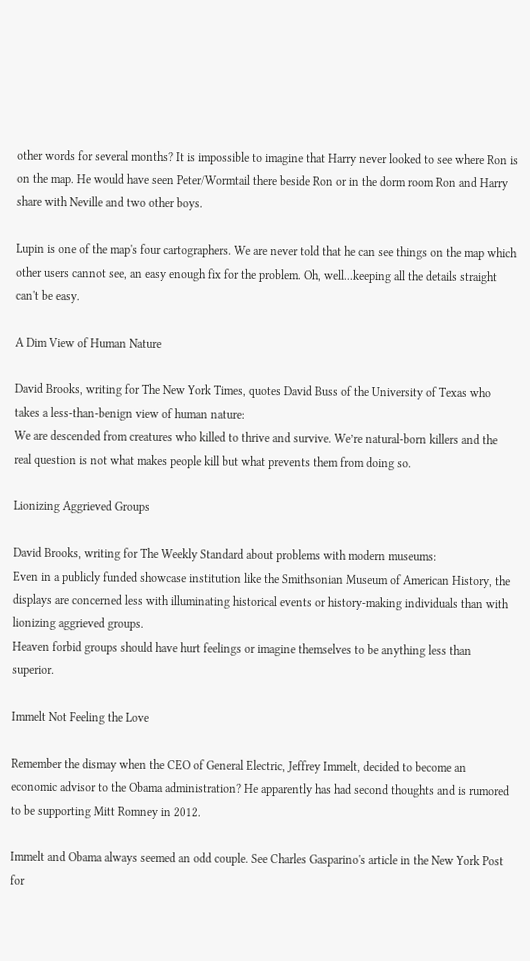other words for several months? It is impossible to imagine that Harry never looked to see where Ron is on the map. He would have seen Peter/Wormtail there beside Ron or in the dorm room Ron and Harry share with Neville and two other boys.

Lupin is one of the map's four cartographers. We are never told that he can see things on the map which other users cannot see, an easy enough fix for the problem. Oh, well...keeping all the details straight can't be easy.

A Dim View of Human Nature

David Brooks, writing for The New York Times, quotes David Buss of the University of Texas who takes a less-than-benign view of human nature:
We are descended from creatures who killed to thrive and survive. We’re natural-born killers and the real question is not what makes people kill but what prevents them from doing so.

Lionizing Aggrieved Groups

David Brooks, writing for The Weekly Standard about problems with modern museums:
Even in a publicly funded showcase institution like the Smithsonian Museum of American History, the displays are concerned less with illuminating historical events or history-making individuals than with lionizing aggrieved groups.
Heaven forbid groups should have hurt feelings or imagine themselves to be anything less than superior.

Immelt Not Feeling the Love

Remember the dismay when the CEO of General Electric, Jeffrey Immelt, decided to become an economic advisor to the Obama administration? He apparently has had second thoughts and is rumored to be supporting Mitt Romney in 2012.

Immelt and Obama always seemed an odd couple. See Charles Gasparino's article in the New York Post for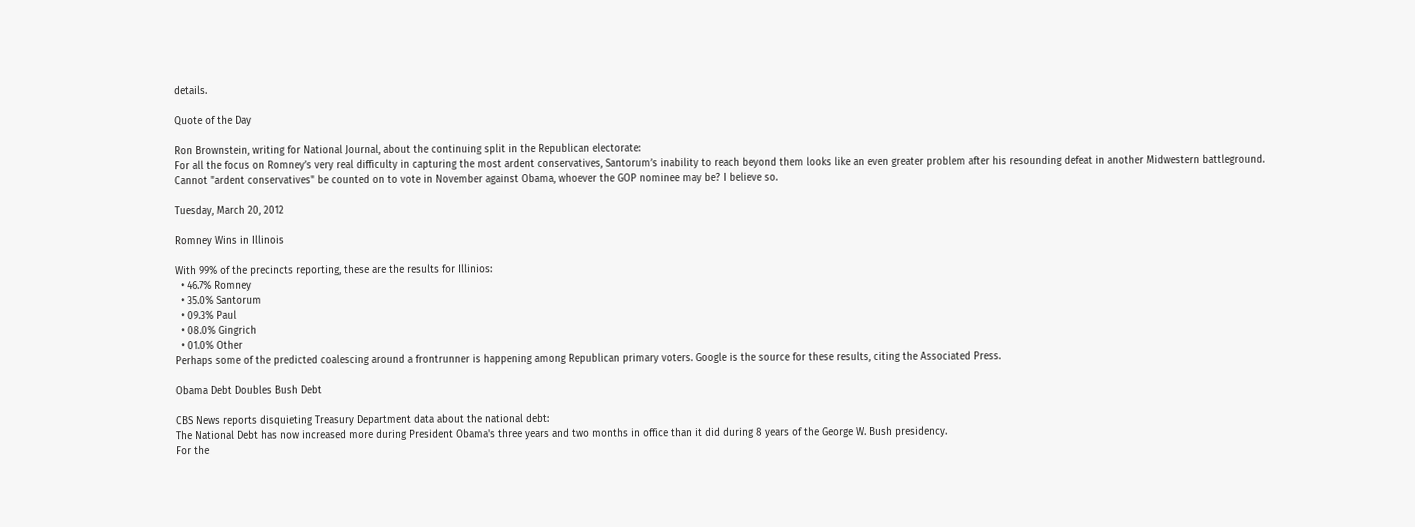details.

Quote of the Day

Ron Brownstein, writing for National Journal, about the continuing split in the Republican electorate:
For all the focus on Romney’s very real difficulty in capturing the most ardent conservatives, Santorum’s inability to reach beyond them looks like an even greater problem after his resounding defeat in another Midwestern battleground.
Cannot "ardent conservatives" be counted on to vote in November against Obama, whoever the GOP nominee may be? I believe so.

Tuesday, March 20, 2012

Romney Wins in Illinois

With 99% of the precincts reporting, these are the results for Illinios:
  • 46.7% Romney
  • 35.0% Santorum
  • 09.3% Paul
  • 08.0% Gingrich
  • 01.0% Other
Perhaps some of the predicted coalescing around a frontrunner is happening among Republican primary voters. Google is the source for these results, citing the Associated Press.

Obama Debt Doubles Bush Debt

CBS News reports disquieting Treasury Department data about the national debt:
The National Debt has now increased more during President Obama's three years and two months in office than it did during 8 years of the George W. Bush presidency.
For the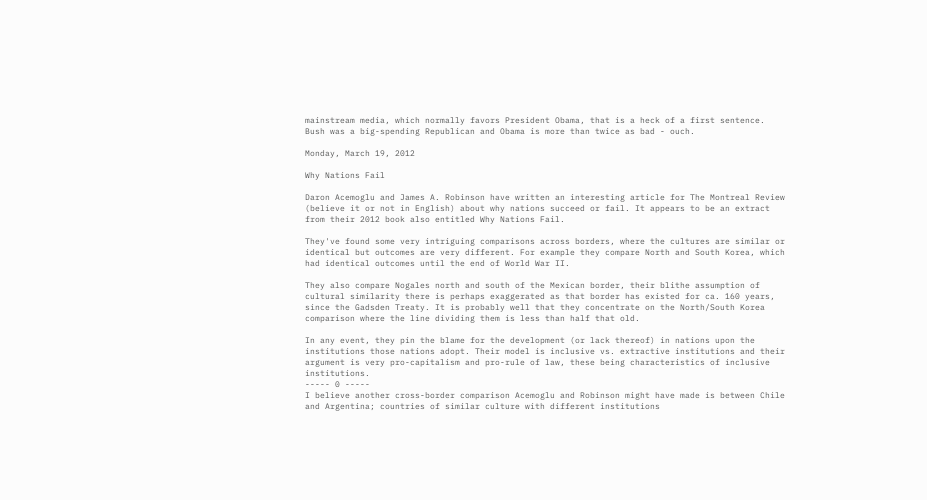mainstream media, which normally favors President Obama, that is a heck of a first sentence. Bush was a big-spending Republican and Obama is more than twice as bad - ouch.

Monday, March 19, 2012

Why Nations Fail

Daron Acemoglu and James A. Robinson have written an interesting article for The Montreal Review (believe it or not in English) about why nations succeed or fail. It appears to be an extract from their 2012 book also entitled Why Nations Fail.

They've found some very intriguing comparisons across borders, where the cultures are similar or identical but outcomes are very different. For example they compare North and South Korea, which had identical outcomes until the end of World War II.

They also compare Nogales north and south of the Mexican border, their blithe assumption of cultural similarity there is perhaps exaggerated as that border has existed for ca. 160 years, since the Gadsden Treaty. It is probably well that they concentrate on the North/South Korea comparison where the line dividing them is less than half that old.

In any event, they pin the blame for the development (or lack thereof) in nations upon the institutions those nations adopt. Their model is inclusive vs. extractive institutions and their argument is very pro-capitalism and pro-rule of law, these being characteristics of inclusive institutions.
----- 0 -----
I believe another cross-border comparison Acemoglu and Robinson might have made is between Chile and Argentina; countries of similar culture with different institutions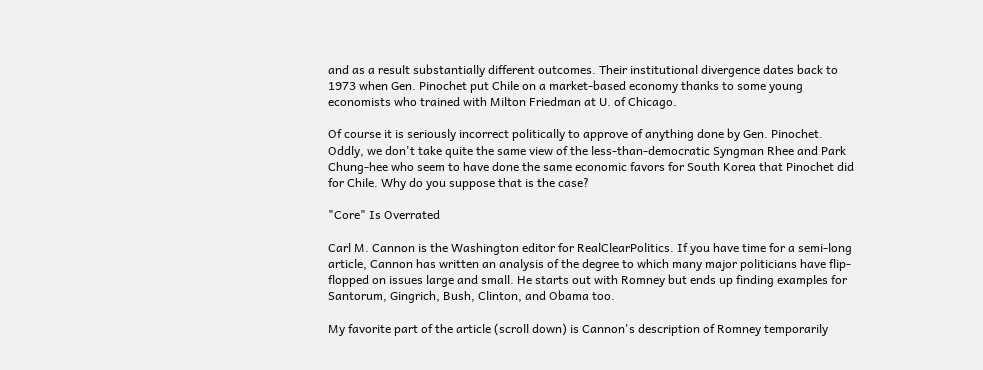and as a result substantially different outcomes. Their institutional divergence dates back to 1973 when Gen. Pinochet put Chile on a market-based economy thanks to some young economists who trained with Milton Friedman at U. of Chicago.

Of course it is seriously incorrect politically to approve of anything done by Gen. Pinochet. Oddly, we don't take quite the same view of the less-than-democratic Syngman Rhee and Park Chung-hee who seem to have done the same economic favors for South Korea that Pinochet did for Chile. Why do you suppose that is the case?

"Core" Is Overrated

Carl M. Cannon is the Washington editor for RealClearPolitics. If you have time for a semi-long article, Cannon has written an analysis of the degree to which many major politicians have flip-flopped on issues large and small. He starts out with Romney but ends up finding examples for Santorum, Gingrich, Bush, Clinton, and Obama too.

My favorite part of the article (scroll down) is Cannon's description of Romney temporarily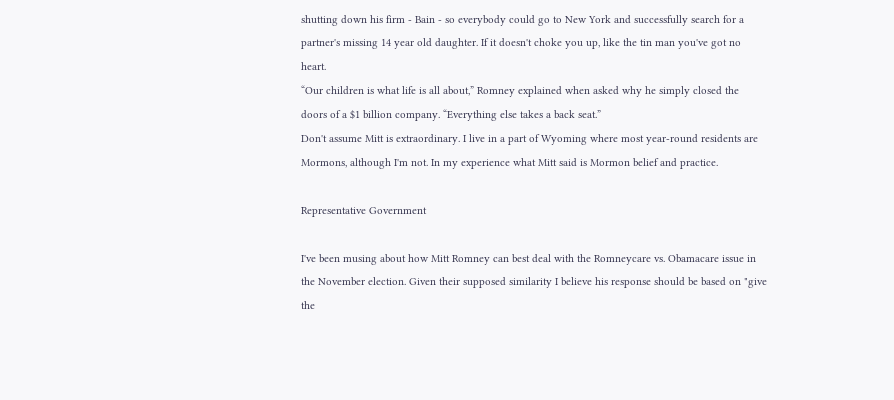shutting down his firm - Bain - so everybody could go to New York and successfully search for a partner's missing 14 year old daughter. If it doesn't choke you up, like the tin man you've got no heart.
“Our children is what life is all about,” Romney explained when asked why he simply closed the doors of a $1 billion company. “Everything else takes a back seat.”
Don't assume Mitt is extraordinary. I live in a part of Wyoming where most year-round residents are Mormons, although I'm not. In my experience what Mitt said is Mormon belief and practice.

Representative Government

I've been musing about how Mitt Romney can best deal with the Romneycare vs. Obamacare issue in the November election. Given their supposed similarity I believe his response should be based on "give the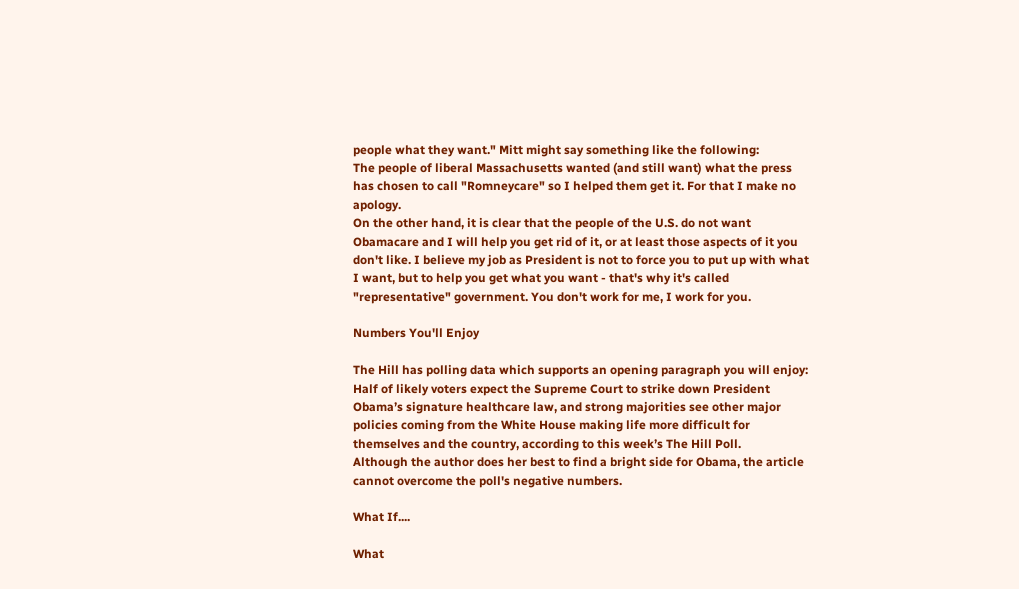people what they want." Mitt might say something like the following:
The people of liberal Massachusetts wanted (and still want) what the press has chosen to call "Romneycare" so I helped them get it. For that I make no apology.
On the other hand, it is clear that the people of the U.S. do not want Obamacare and I will help you get rid of it, or at least those aspects of it you don't like. I believe my job as President is not to force you to put up with what I want, but to help you get what you want - that's why it's called "representative" government. You don't work for me, I work for you.

Numbers You'll Enjoy

The Hill has polling data which supports an opening paragraph you will enjoy:
Half of likely voters expect the Supreme Court to strike down President Obama’s signature healthcare law, and strong majorities see other major policies coming from the White House making life more difficult for themselves and the country, according to this week’s The Hill Poll.
Although the author does her best to find a bright side for Obama, the article cannot overcome the poll's negative numbers.

What If....

What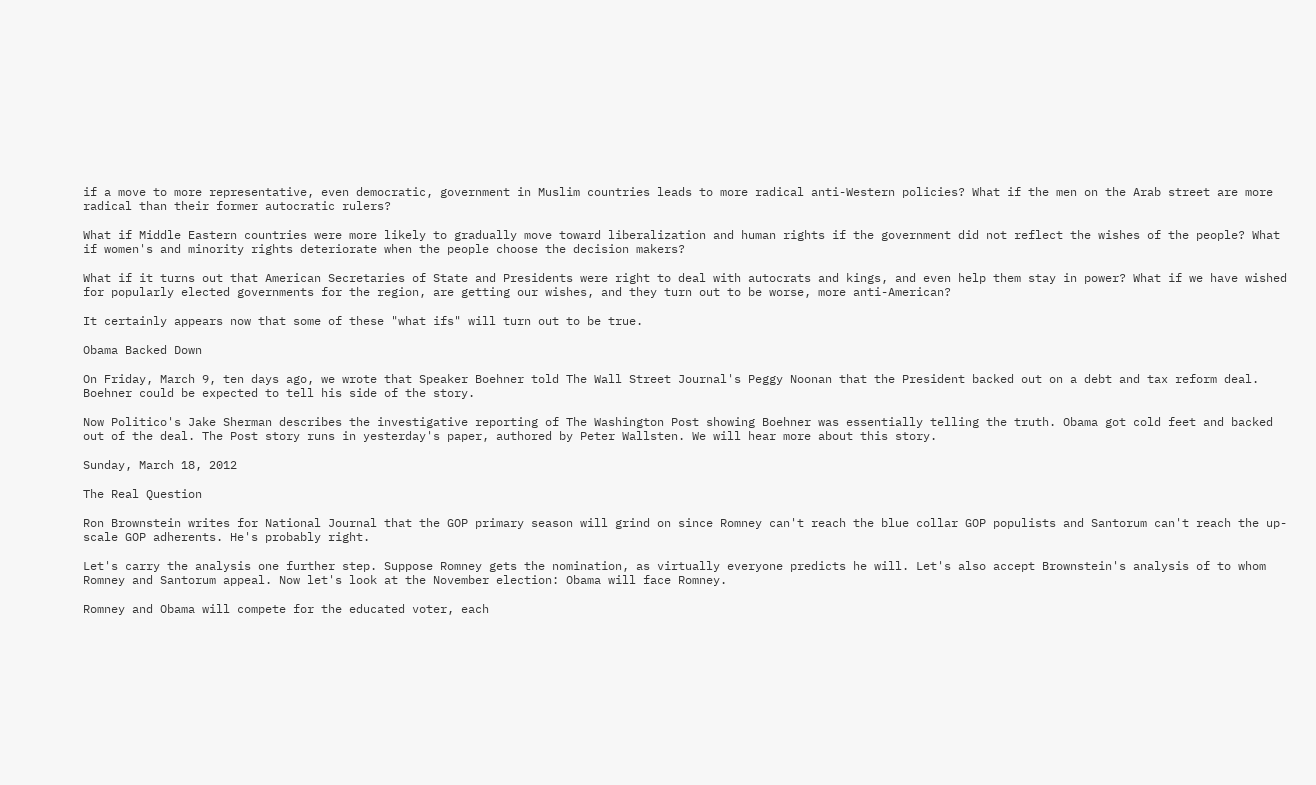if a move to more representative, even democratic, government in Muslim countries leads to more radical anti-Western policies? What if the men on the Arab street are more radical than their former autocratic rulers?

What if Middle Eastern countries were more likely to gradually move toward liberalization and human rights if the government did not reflect the wishes of the people? What if women's and minority rights deteriorate when the people choose the decision makers?

What if it turns out that American Secretaries of State and Presidents were right to deal with autocrats and kings, and even help them stay in power? What if we have wished for popularly elected governments for the region, are getting our wishes, and they turn out to be worse, more anti-American?

It certainly appears now that some of these "what ifs" will turn out to be true.

Obama Backed Down

On Friday, March 9, ten days ago, we wrote that Speaker Boehner told The Wall Street Journal's Peggy Noonan that the President backed out on a debt and tax reform deal. Boehner could be expected to tell his side of the story.

Now Politico's Jake Sherman describes the investigative reporting of The Washington Post showing Boehner was essentially telling the truth. Obama got cold feet and backed out of the deal. The Post story runs in yesterday's paper, authored by Peter Wallsten. We will hear more about this story.

Sunday, March 18, 2012

The Real Question

Ron Brownstein writes for National Journal that the GOP primary season will grind on since Romney can't reach the blue collar GOP populists and Santorum can't reach the up-scale GOP adherents. He's probably right.

Let's carry the analysis one further step. Suppose Romney gets the nomination, as virtually everyone predicts he will. Let's also accept Brownstein's analysis of to whom Romney and Santorum appeal. Now let's look at the November election: Obama will face Romney.

Romney and Obama will compete for the educated voter, each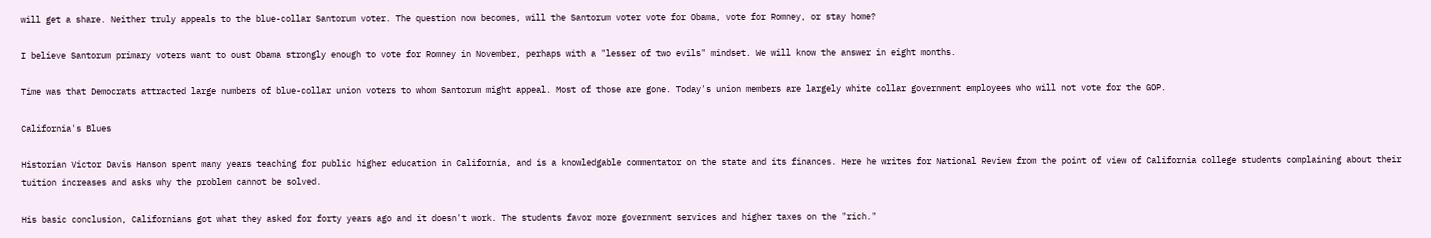will get a share. Neither truly appeals to the blue-collar Santorum voter. The question now becomes, will the Santorum voter vote for Obama, vote for Romney, or stay home?

I believe Santorum primary voters want to oust Obama strongly enough to vote for Romney in November, perhaps with a "lesser of two evils" mindset. We will know the answer in eight months.

Time was that Democrats attracted large numbers of blue-collar union voters to whom Santorum might appeal. Most of those are gone. Today's union members are largely white collar government employees who will not vote for the GOP.

California's Blues

Historian Victor Davis Hanson spent many years teaching for public higher education in California, and is a knowledgable commentator on the state and its finances. Here he writes for National Review from the point of view of California college students complaining about their tuition increases and asks why the problem cannot be solved.

His basic conclusion, Californians got what they asked for forty years ago and it doesn't work. The students favor more government services and higher taxes on the "rich."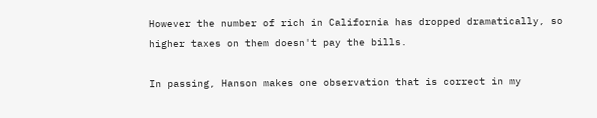However the number of rich in California has dropped dramatically, so higher taxes on them doesn't pay the bills.

In passing, Hanson makes one observation that is correct in my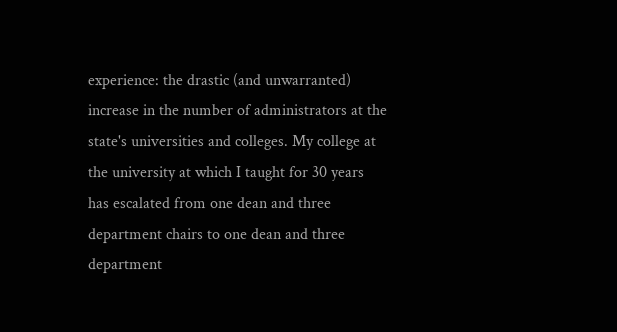experience: the drastic (and unwarranted) increase in the number of administrators at the state's universities and colleges. My college at the university at which I taught for 30 years has escalated from one dean and three department chairs to one dean and three department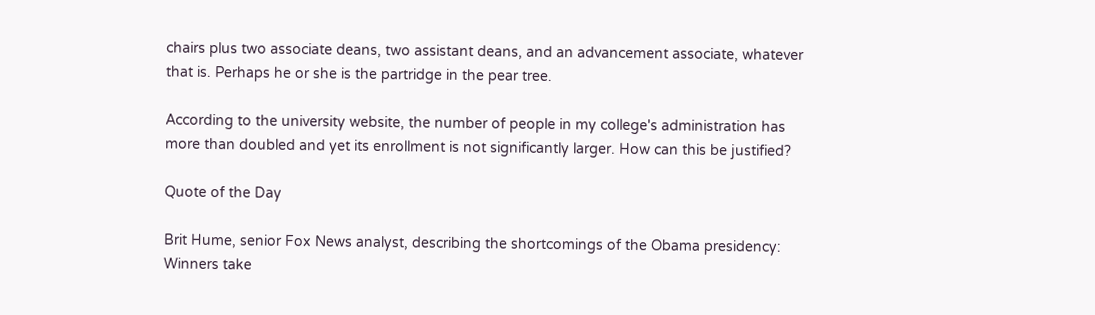chairs plus two associate deans, two assistant deans, and an advancement associate, whatever that is. Perhaps he or she is the partridge in the pear tree.

According to the university website, the number of people in my college's administration has more than doubled and yet its enrollment is not significantly larger. How can this be justified?

Quote of the Day

Brit Hume, senior Fox News analyst, describing the shortcomings of the Obama presidency:
Winners take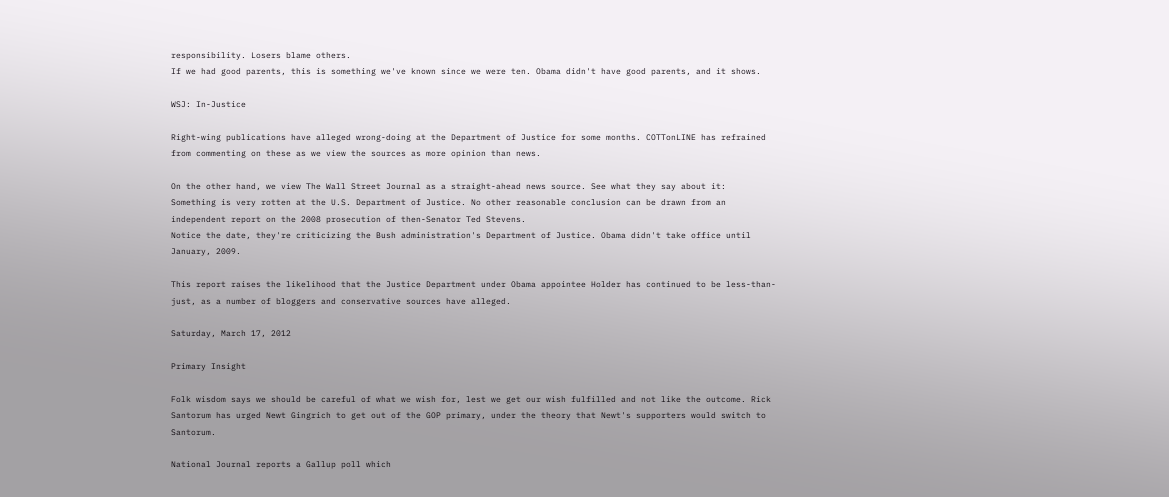responsibility. Losers blame others.
If we had good parents, this is something we've known since we were ten. Obama didn't have good parents, and it shows.

WSJ: In-Justice

Right-wing publications have alleged wrong-doing at the Department of Justice for some months. COTTonLINE has refrained from commenting on these as we view the sources as more opinion than news.

On the other hand, we view The Wall Street Journal as a straight-ahead news source. See what they say about it:
Something is very rotten at the U.S. Department of Justice. No other reasonable conclusion can be drawn from an independent report on the 2008 prosecution of then-Senator Ted Stevens.
Notice the date, they're criticizing the Bush administration's Department of Justice. Obama didn't take office until January, 2009.

This report raises the likelihood that the Justice Department under Obama appointee Holder has continued to be less-than-just, as a number of bloggers and conservative sources have alleged.

Saturday, March 17, 2012

Primary Insight

Folk wisdom says we should be careful of what we wish for, lest we get our wish fulfilled and not like the outcome. Rick Santorum has urged Newt Gingrich to get out of the GOP primary, under the theory that Newt's supporters would switch to Santorum.

National Journal reports a Gallup poll which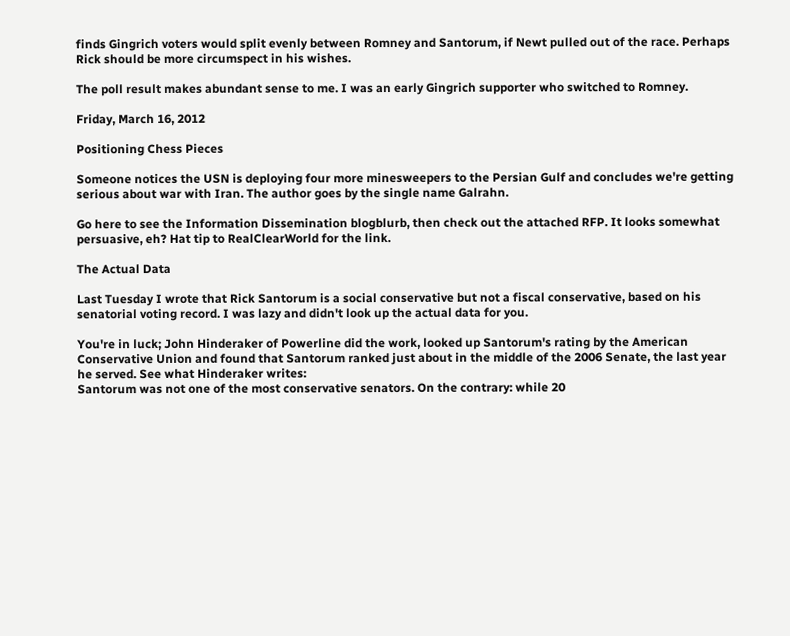finds Gingrich voters would split evenly between Romney and Santorum, if Newt pulled out of the race. Perhaps Rick should be more circumspect in his wishes.

The poll result makes abundant sense to me. I was an early Gingrich supporter who switched to Romney.

Friday, March 16, 2012

Positioning Chess Pieces

Someone notices the USN is deploying four more minesweepers to the Persian Gulf and concludes we're getting serious about war with Iran. The author goes by the single name Galrahn.

Go here to see the Information Dissemination blogblurb, then check out the attached RFP. It looks somewhat persuasive, eh? Hat tip to RealClearWorld for the link.

The Actual Data

Last Tuesday I wrote that Rick Santorum is a social conservative but not a fiscal conservative, based on his senatorial voting record. I was lazy and didn't look up the actual data for you.

You're in luck; John Hinderaker of Powerline did the work, looked up Santorum's rating by the American Conservative Union and found that Santorum ranked just about in the middle of the 2006 Senate, the last year he served. See what Hinderaker writes:
Santorum was not one of the most conservative senators. On the contrary: while 20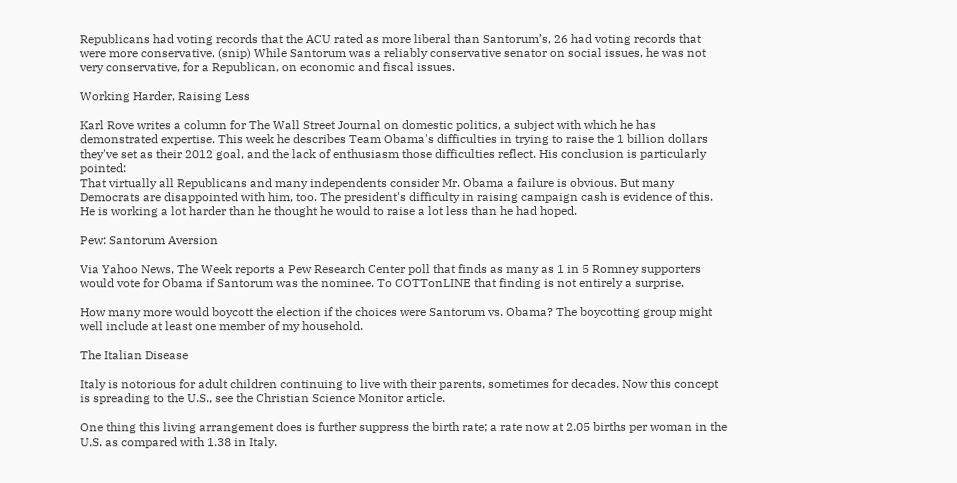Republicans had voting records that the ACU rated as more liberal than Santorum’s, 26 had voting records that were more conservative. (snip) While Santorum was a reliably conservative senator on social issues, he was not very conservative, for a Republican, on economic and fiscal issues.

Working Harder, Raising Less

Karl Rove writes a column for The Wall Street Journal on domestic politics, a subject with which he has demonstrated expertise. This week he describes Team Obama's difficulties in trying to raise the 1 billion dollars they've set as their 2012 goal, and the lack of enthusiasm those difficulties reflect. His conclusion is particularly pointed:
That virtually all Republicans and many independents consider Mr. Obama a failure is obvious. But many Democrats are disappointed with him, too. The president's difficulty in raising campaign cash is evidence of this. He is working a lot harder than he thought he would to raise a lot less than he had hoped.

Pew: Santorum Aversion

Via Yahoo News, The Week reports a Pew Research Center poll that finds as many as 1 in 5 Romney supporters would vote for Obama if Santorum was the nominee. To COTTonLINE that finding is not entirely a surprise.

How many more would boycott the election if the choices were Santorum vs. Obama? The boycotting group might well include at least one member of my household.

The Italian Disease

Italy is notorious for adult children continuing to live with their parents, sometimes for decades. Now this concept is spreading to the U.S., see the Christian Science Monitor article.

One thing this living arrangement does is further suppress the birth rate; a rate now at 2.05 births per woman in the U.S. as compared with 1.38 in Italy.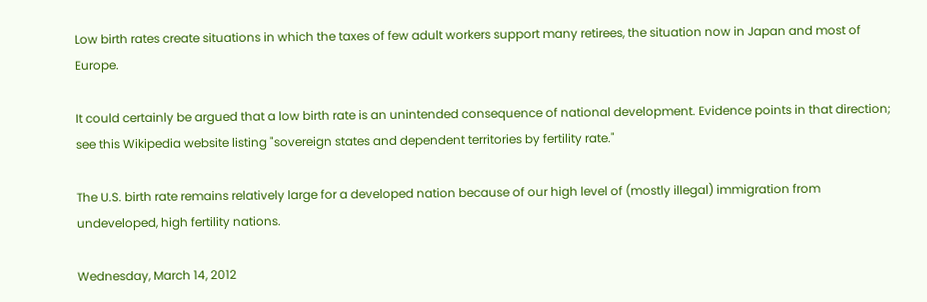Low birth rates create situations in which the taxes of few adult workers support many retirees, the situation now in Japan and most of Europe.

It could certainly be argued that a low birth rate is an unintended consequence of national development. Evidence points in that direction; see this Wikipedia website listing "sovereign states and dependent territories by fertility rate."

The U.S. birth rate remains relatively large for a developed nation because of our high level of (mostly illegal) immigration from undeveloped, high fertility nations.

Wednesday, March 14, 2012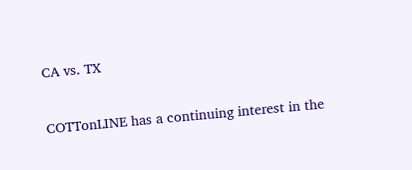CA vs. TX

COTTonLINE has a continuing interest in the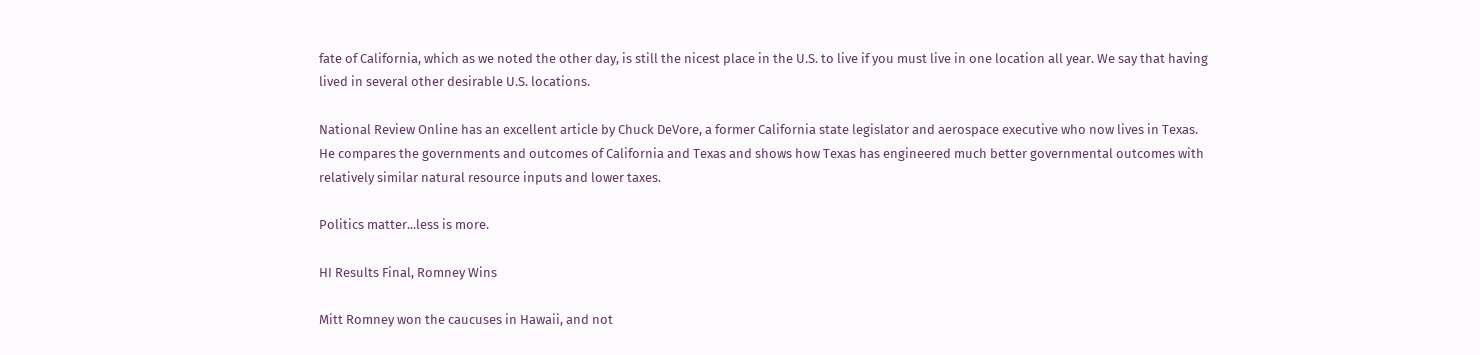fate of California, which as we noted the other day, is still the nicest place in the U.S. to live if you must live in one location all year. We say that having lived in several other desirable U.S. locations.

National Review Online has an excellent article by Chuck DeVore, a former California state legislator and aerospace executive who now lives in Texas. He compares the governments and outcomes of California and Texas and shows how Texas has engineered much better governmental outcomes with relatively similar natural resource inputs and lower taxes.

Politics matter...less is more.

HI Results Final, Romney Wins

Mitt Romney won the caucuses in Hawaii, and not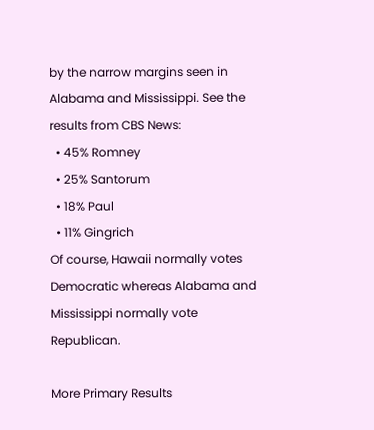by the narrow margins seen in Alabama and Mississippi. See the results from CBS News:
  • 45% Romney
  • 25% Santorum
  • 18% Paul
  • 11% Gingrich
Of course, Hawaii normally votes Democratic whereas Alabama and Mississippi normally vote Republican.

More Primary Results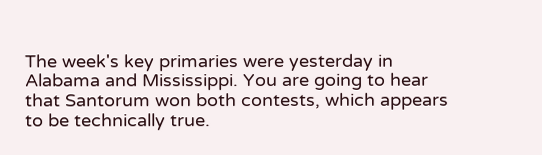The week's key primaries were yesterday in Alabama and Mississippi. You are going to hear that Santorum won both contests, which appears to be technically true.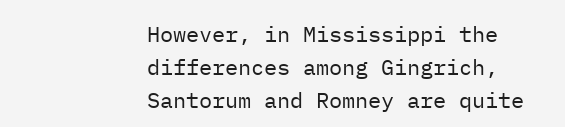However, in Mississippi the differences among Gingrich, Santorum and Romney are quite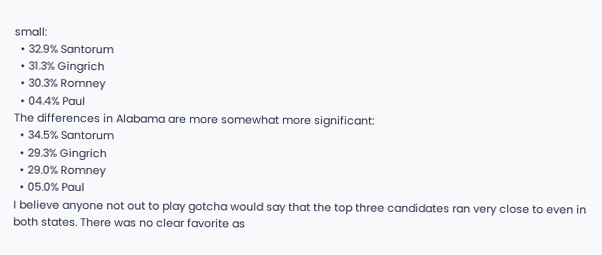small:
  • 32.9% Santorum
  • 31.3% Gingrich
  • 30.3% Romney
  • 04.4% Paul
The differences in Alabama are more somewhat more significant:
  • 34.5% Santorum
  • 29.3% Gingrich
  • 29.0% Romney
  • 05.0% Paul
I believe anyone not out to play gotcha would say that the top three candidates ran very close to even in both states. There was no clear favorite as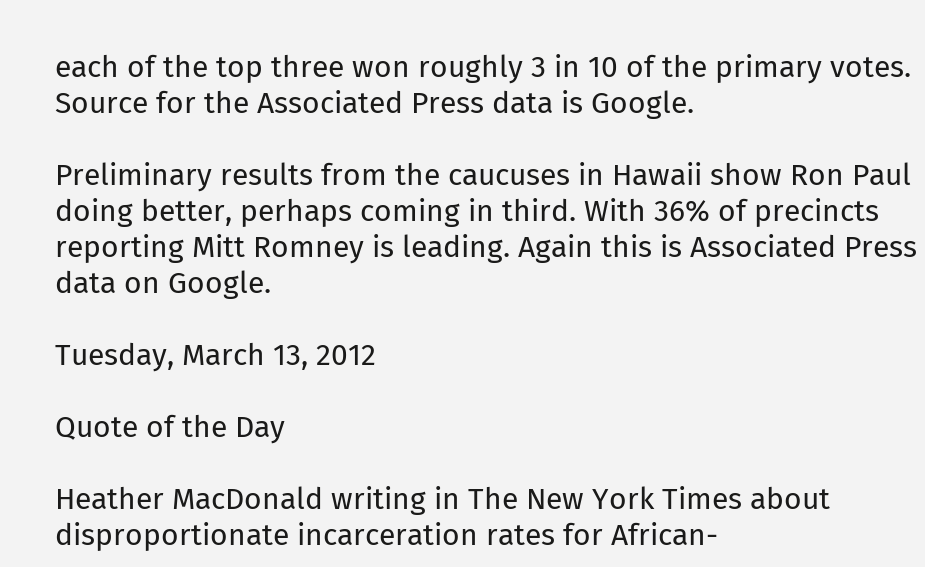each of the top three won roughly 3 in 10 of the primary votes. Source for the Associated Press data is Google.

Preliminary results from the caucuses in Hawaii show Ron Paul doing better, perhaps coming in third. With 36% of precincts reporting Mitt Romney is leading. Again this is Associated Press data on Google.

Tuesday, March 13, 2012

Quote of the Day

Heather MacDonald writing in The New York Times about disproportionate incarceration rates for African-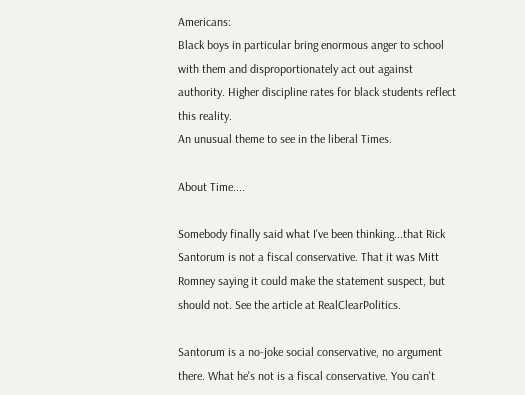Americans:
Black boys in particular bring enormous anger to school with them and disproportionately act out against authority. Higher discipline rates for black students reflect this reality.
An unusual theme to see in the liberal Times.

About Time....

Somebody finally said what I've been thinking...that Rick Santorum is not a fiscal conservative. That it was Mitt Romney saying it could make the statement suspect, but should not. See the article at RealClearPolitics.

Santorum is a no-joke social conservative, no argument there. What he's not is a fiscal conservative. You can't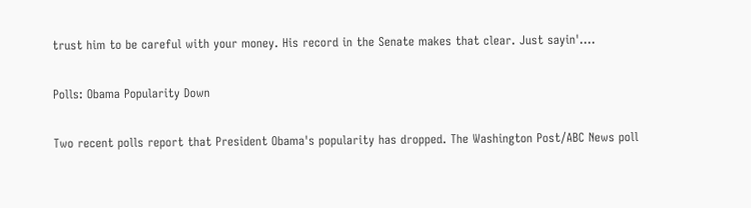trust him to be careful with your money. His record in the Senate makes that clear. Just sayin'....

Polls: Obama Popularity Down

Two recent polls report that President Obama's popularity has dropped. The Washington Post/ABC News poll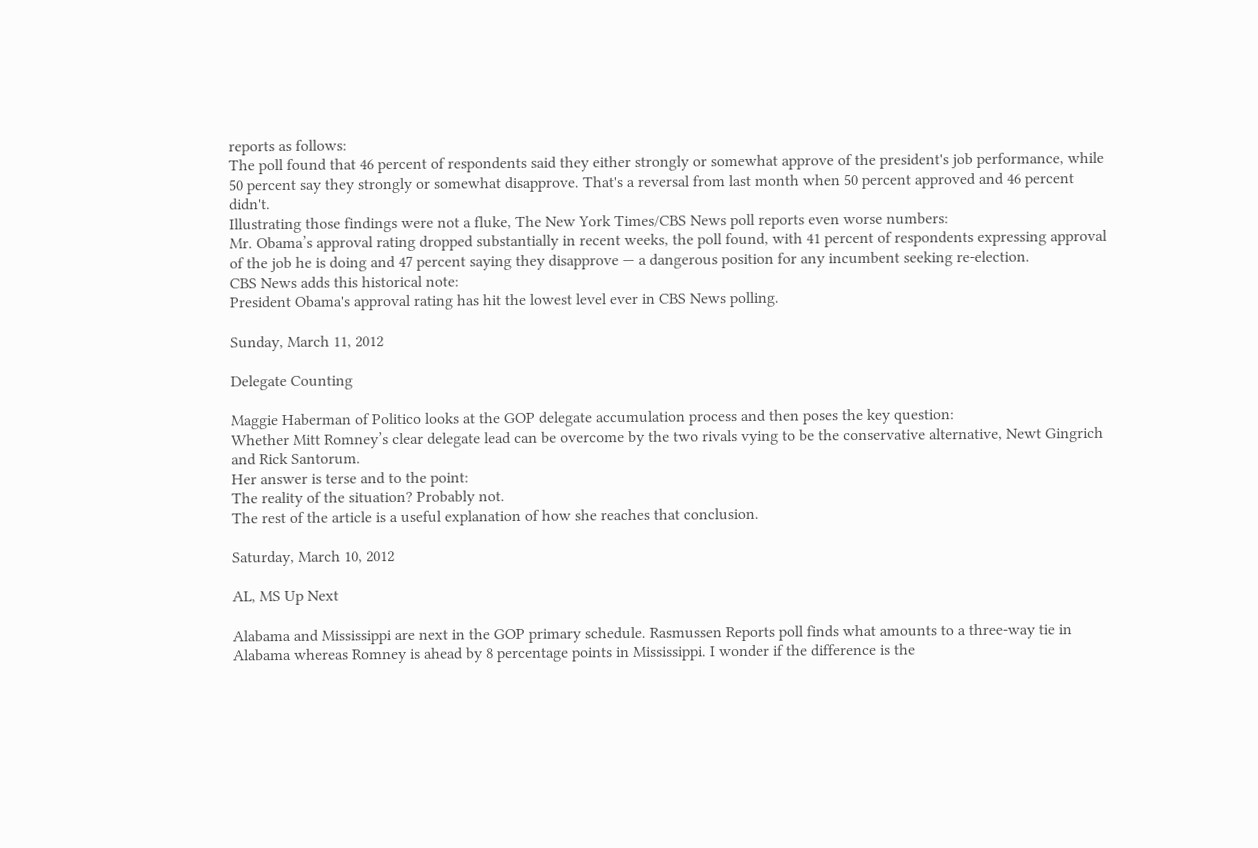reports as follows:
The poll found that 46 percent of respondents said they either strongly or somewhat approve of the president's job performance, while 50 percent say they strongly or somewhat disapprove. That's a reversal from last month when 50 percent approved and 46 percent didn't.
Illustrating those findings were not a fluke, The New York Times/CBS News poll reports even worse numbers:
Mr. Obama’s approval rating dropped substantially in recent weeks, the poll found, with 41 percent of respondents expressing approval of the job he is doing and 47 percent saying they disapprove — a dangerous position for any incumbent seeking re-election.
CBS News adds this historical note:
President Obama's approval rating has hit the lowest level ever in CBS News polling.

Sunday, March 11, 2012

Delegate Counting

Maggie Haberman of Politico looks at the GOP delegate accumulation process and then poses the key question:
Whether Mitt Romney’s clear delegate lead can be overcome by the two rivals vying to be the conservative alternative, Newt Gingrich and Rick Santorum.
Her answer is terse and to the point:
The reality of the situation? Probably not.
The rest of the article is a useful explanation of how she reaches that conclusion.

Saturday, March 10, 2012

AL, MS Up Next

Alabama and Mississippi are next in the GOP primary schedule. Rasmussen Reports poll finds what amounts to a three-way tie in Alabama whereas Romney is ahead by 8 percentage points in Mississippi. I wonder if the difference is the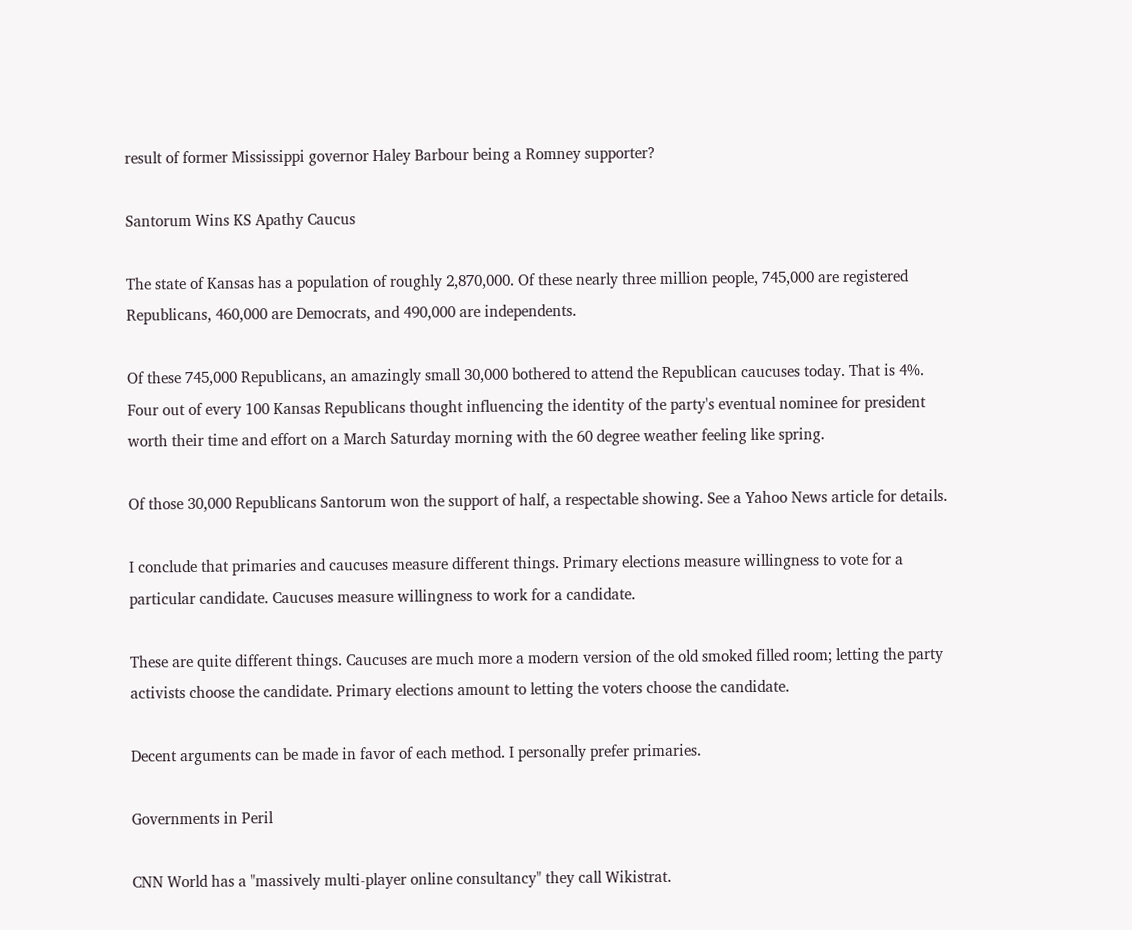result of former Mississippi governor Haley Barbour being a Romney supporter?

Santorum Wins KS Apathy Caucus

The state of Kansas has a population of roughly 2,870,000. Of these nearly three million people, 745,000 are registered Republicans, 460,000 are Democrats, and 490,000 are independents.

Of these 745,000 Republicans, an amazingly small 30,000 bothered to attend the Republican caucuses today. That is 4%. Four out of every 100 Kansas Republicans thought influencing the identity of the party's eventual nominee for president worth their time and effort on a March Saturday morning with the 60 degree weather feeling like spring.

Of those 30,000 Republicans Santorum won the support of half, a respectable showing. See a Yahoo News article for details.

I conclude that primaries and caucuses measure different things. Primary elections measure willingness to vote for a particular candidate. Caucuses measure willingness to work for a candidate.

These are quite different things. Caucuses are much more a modern version of the old smoked filled room; letting the party activists choose the candidate. Primary elections amount to letting the voters choose the candidate.

Decent arguments can be made in favor of each method. I personally prefer primaries.

Governments in Peril

CNN World has a "massively multi-player online consultancy" they call Wikistrat.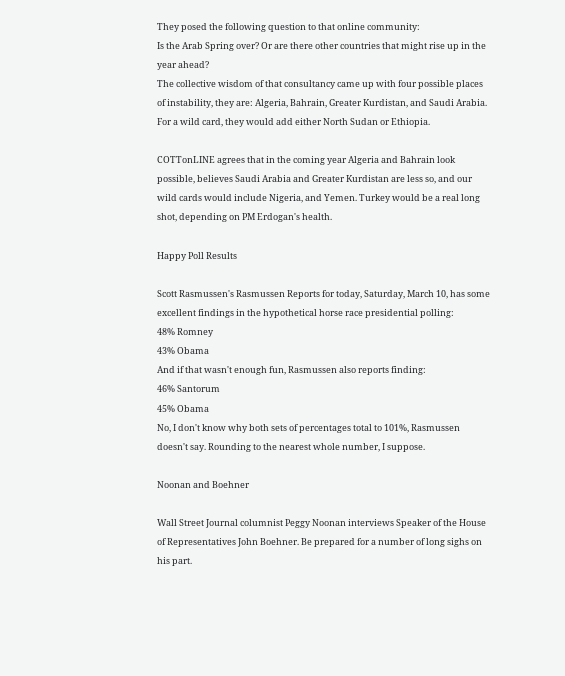They posed the following question to that online community:
Is the Arab Spring over? Or are there other countries that might rise up in the year ahead?
The collective wisdom of that consultancy came up with four possible places of instability, they are: Algeria, Bahrain, Greater Kurdistan, and Saudi Arabia. For a wild card, they would add either North Sudan or Ethiopia.

COTTonLINE agrees that in the coming year Algeria and Bahrain look possible, believes Saudi Arabia and Greater Kurdistan are less so, and our wild cards would include Nigeria, and Yemen. Turkey would be a real long shot, depending on PM Erdogan's health.

Happy Poll Results

Scott Rasmussen's Rasmussen Reports for today, Saturday, March 10, has some excellent findings in the hypothetical horse race presidential polling:
48% Romney
43% Obama
And if that wasn't enough fun, Rasmussen also reports finding:
46% Santorum
45% Obama
No, I don't know why both sets of percentages total to 101%, Rasmussen doesn't say. Rounding to the nearest whole number, I suppose.

Noonan and Boehner

Wall Street Journal columnist Peggy Noonan interviews Speaker of the House of Representatives John Boehner. Be prepared for a number of long sighs on his part.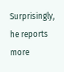Surprisingly, he reports more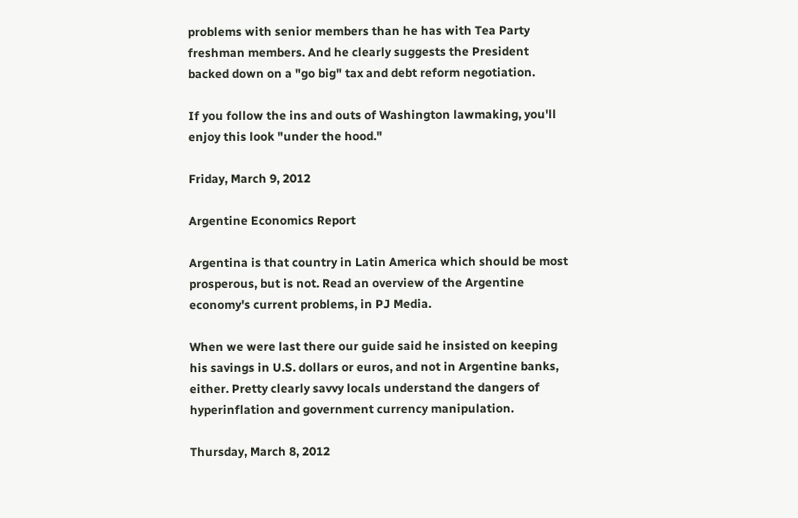problems with senior members than he has with Tea Party freshman members. And he clearly suggests the President backed down on a "go big" tax and debt reform negotiation.

If you follow the ins and outs of Washington lawmaking, you'll enjoy this look "under the hood."

Friday, March 9, 2012

Argentine Economics Report

Argentina is that country in Latin America which should be most prosperous, but is not. Read an overview of the Argentine economy's current problems, in PJ Media.

When we were last there our guide said he insisted on keeping his savings in U.S. dollars or euros, and not in Argentine banks, either. Pretty clearly savvy locals understand the dangers of hyperinflation and government currency manipulation.

Thursday, March 8, 2012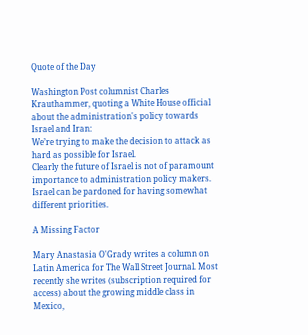Quote of the Day

Washington Post columnist Charles Krauthammer, quoting a White House official about the administration's policy towards Israel and Iran:
We’re trying to make the decision to attack as hard as possible for Israel.
Clearly the future of Israel is not of paramount importance to administration policy makers. Israel can be pardoned for having somewhat different priorities.

A Missing Factor

Mary Anastasia O'Grady writes a column on Latin America for The Wall Street Journal. Most recently she writes (subscription required for access) about the growing middle class in Mexico,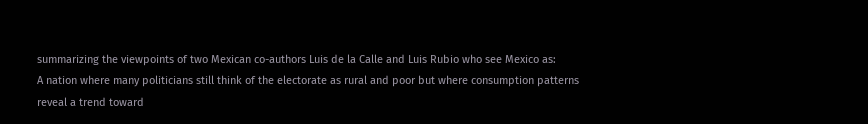summarizing the viewpoints of two Mexican co-authors Luis de la Calle and Luis Rubio who see Mexico as:
A nation where many politicians still think of the electorate as rural and poor but where consumption patterns reveal a trend toward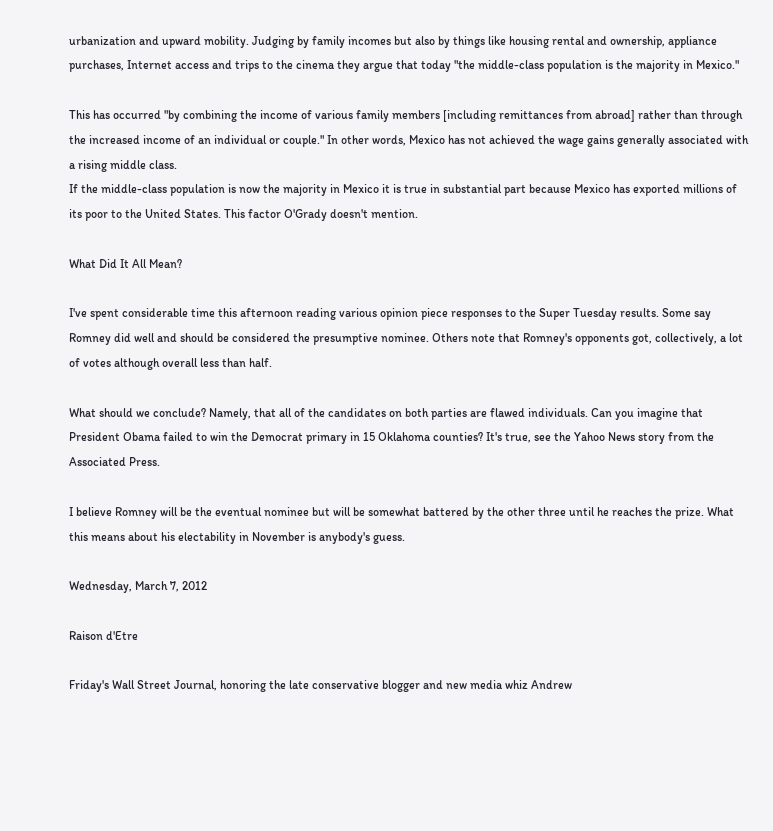urbanization and upward mobility. Judging by family incomes but also by things like housing rental and ownership, appliance purchases, Internet access and trips to the cinema they argue that today "the middle-class population is the majority in Mexico."

This has occurred "by combining the income of various family members [including remittances from abroad] rather than through the increased income of an individual or couple." In other words, Mexico has not achieved the wage gains generally associated with a rising middle class.
If the middle-class population is now the majority in Mexico it is true in substantial part because Mexico has exported millions of its poor to the United States. This factor O'Grady doesn't mention.

What Did It All Mean?

I've spent considerable time this afternoon reading various opinion piece responses to the Super Tuesday results. Some say Romney did well and should be considered the presumptive nominee. Others note that Romney's opponents got, collectively, a lot of votes although overall less than half.

What should we conclude? Namely, that all of the candidates on both parties are flawed individuals. Can you imagine that President Obama failed to win the Democrat primary in 15 Oklahoma counties? It's true, see the Yahoo News story from the Associated Press.

I believe Romney will be the eventual nominee but will be somewhat battered by the other three until he reaches the prize. What this means about his electability in November is anybody's guess.

Wednesday, March 7, 2012

Raison d'Etre

Friday's Wall Street Journal, honoring the late conservative blogger and new media whiz Andrew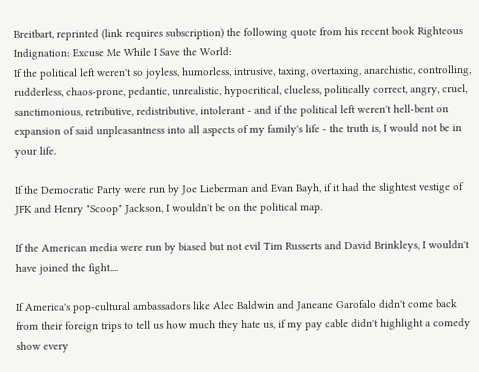Breitbart, reprinted (link requires subscription) the following quote from his recent book Righteous Indignation: Excuse Me While I Save the World:
If the political left weren't so joyless, humorless, intrusive, taxing, overtaxing, anarchistic, controlling, rudderless, chaos-prone, pedantic, unrealistic, hypocritical, clueless, politically correct, angry, cruel, sanctimonious, retributive, redistributive, intolerant - and if the political left weren't hell-bent on expansion of said unpleasantness into all aspects of my family's life - the truth is, I would not be in your life.

If the Democratic Party were run by Joe Lieberman and Evan Bayh, if it had the slightest vestige of JFK and Henry "Scoop" Jackson, I wouldn't be on the political map.

If the American media were run by biased but not evil Tim Russerts and David Brinkleys, I wouldn't have joined the fight....

If America's pop-cultural ambassadors like Alec Baldwin and Janeane Garofalo didn't come back from their foreign trips to tell us how much they hate us, if my pay cable didn't highlight a comedy show every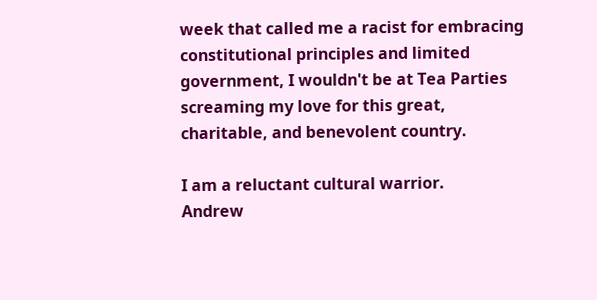week that called me a racist for embracing constitutional principles and limited government, I wouldn't be at Tea Parties screaming my love for this great, charitable, and benevolent country.

I am a reluctant cultural warrior.
Andrew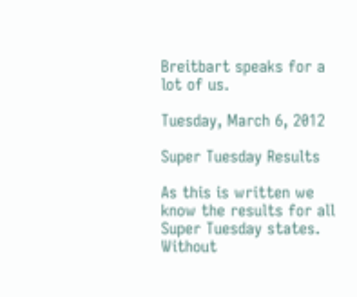Breitbart speaks for a lot of us.

Tuesday, March 6, 2012

Super Tuesday Results

As this is written we know the results for all Super Tuesday states. Without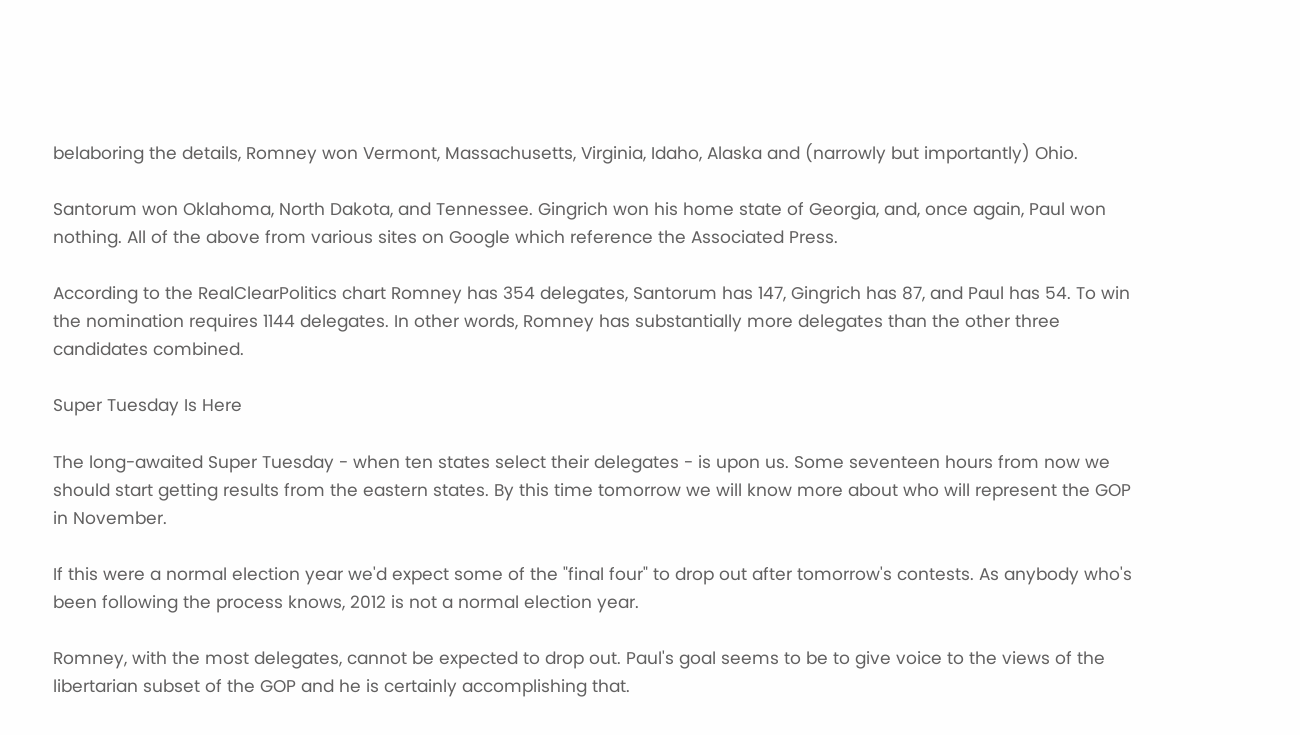belaboring the details, Romney won Vermont, Massachusetts, Virginia, Idaho, Alaska and (narrowly but importantly) Ohio.

Santorum won Oklahoma, North Dakota, and Tennessee. Gingrich won his home state of Georgia, and, once again, Paul won nothing. All of the above from various sites on Google which reference the Associated Press.

According to the RealClearPolitics chart Romney has 354 delegates, Santorum has 147, Gingrich has 87, and Paul has 54. To win the nomination requires 1144 delegates. In other words, Romney has substantially more delegates than the other three candidates combined.

Super Tuesday Is Here

The long-awaited Super Tuesday - when ten states select their delegates - is upon us. Some seventeen hours from now we should start getting results from the eastern states. By this time tomorrow we will know more about who will represent the GOP in November.

If this were a normal election year we'd expect some of the "final four" to drop out after tomorrow's contests. As anybody who's been following the process knows, 2012 is not a normal election year.

Romney, with the most delegates, cannot be expected to drop out. Paul's goal seems to be to give voice to the views of the libertarian subset of the GOP and he is certainly accomplishing that.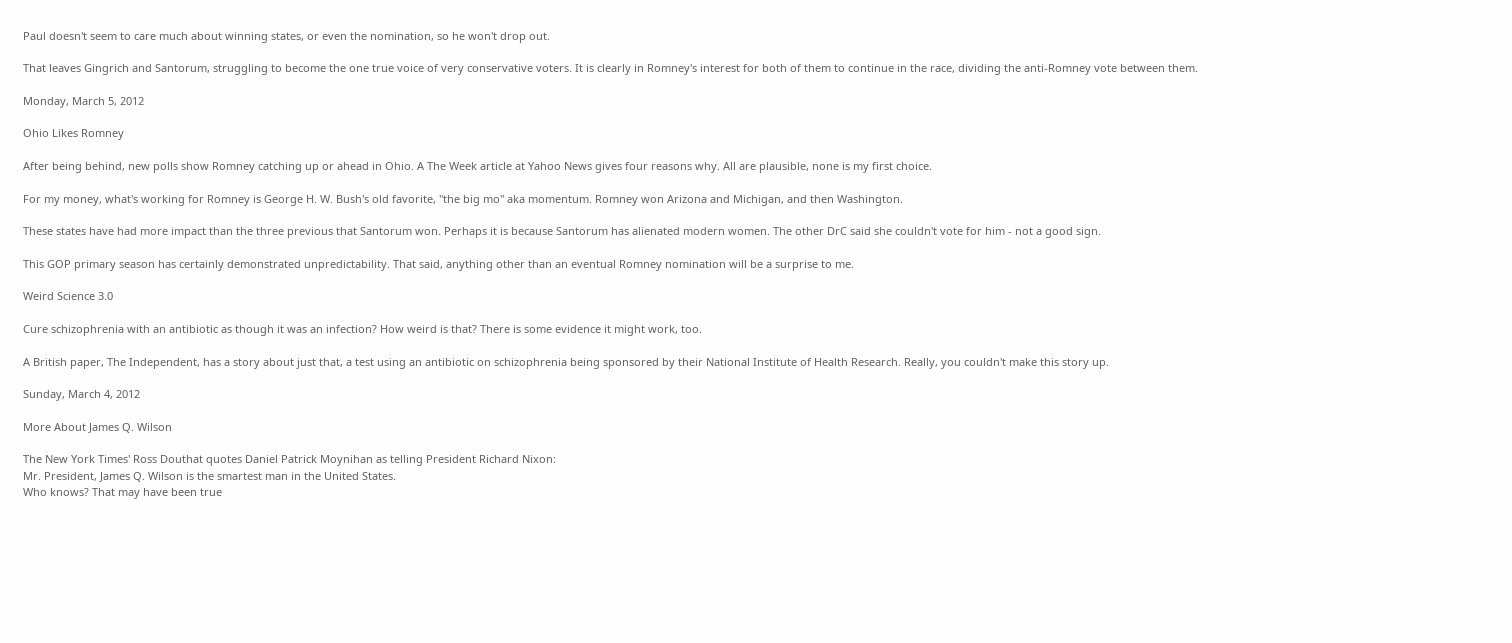Paul doesn't seem to care much about winning states, or even the nomination, so he won't drop out.

That leaves Gingrich and Santorum, struggling to become the one true voice of very conservative voters. It is clearly in Romney's interest for both of them to continue in the race, dividing the anti-Romney vote between them.

Monday, March 5, 2012

Ohio Likes Romney

After being behind, new polls show Romney catching up or ahead in Ohio. A The Week article at Yahoo News gives four reasons why. All are plausible, none is my first choice.

For my money, what's working for Romney is George H. W. Bush's old favorite, "the big mo" aka momentum. Romney won Arizona and Michigan, and then Washington.

These states have had more impact than the three previous that Santorum won. Perhaps it is because Santorum has alienated modern women. The other DrC said she couldn't vote for him - not a good sign.

This GOP primary season has certainly demonstrated unpredictability. That said, anything other than an eventual Romney nomination will be a surprise to me.

Weird Science 3.0

Cure schizophrenia with an antibiotic as though it was an infection? How weird is that? There is some evidence it might work, too.

A British paper, The Independent, has a story about just that, a test using an antibiotic on schizophrenia being sponsored by their National Institute of Health Research. Really, you couldn't make this story up.

Sunday, March 4, 2012

More About James Q. Wilson

The New York Times' Ross Douthat quotes Daniel Patrick Moynihan as telling President Richard Nixon:
Mr. President, James Q. Wilson is the smartest man in the United States.
Who knows? That may have been true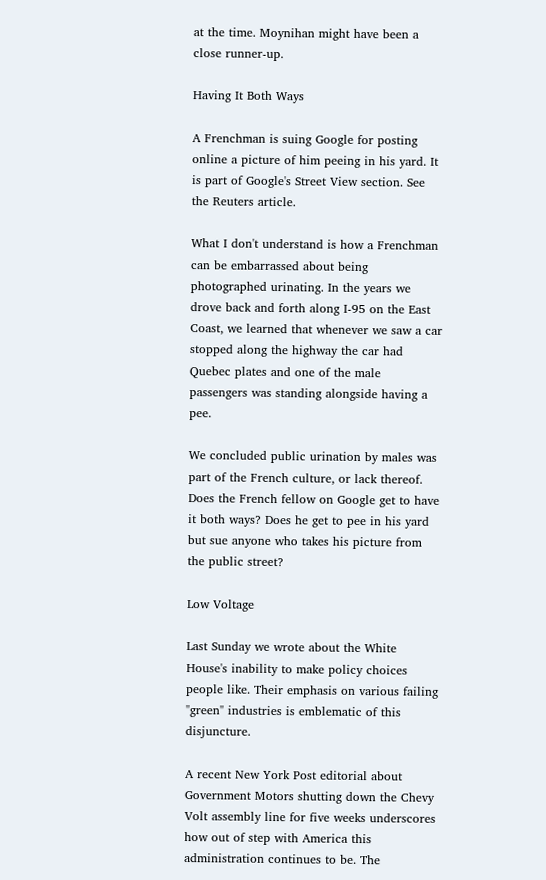at the time. Moynihan might have been a close runner-up.

Having It Both Ways

A Frenchman is suing Google for posting online a picture of him peeing in his yard. It is part of Google's Street View section. See the Reuters article.

What I don't understand is how a Frenchman can be embarrassed about being photographed urinating. In the years we drove back and forth along I-95 on the East Coast, we learned that whenever we saw a car stopped along the highway the car had Quebec plates and one of the male passengers was standing alongside having a pee.

We concluded public urination by males was part of the French culture, or lack thereof. Does the French fellow on Google get to have it both ways? Does he get to pee in his yard but sue anyone who takes his picture from the public street?

Low Voltage

Last Sunday we wrote about the White House's inability to make policy choices people like. Their emphasis on various failing "green" industries is emblematic of this disjuncture.

A recent New York Post editorial about Government Motors shutting down the Chevy Volt assembly line for five weeks underscores how out of step with America this administration continues to be. The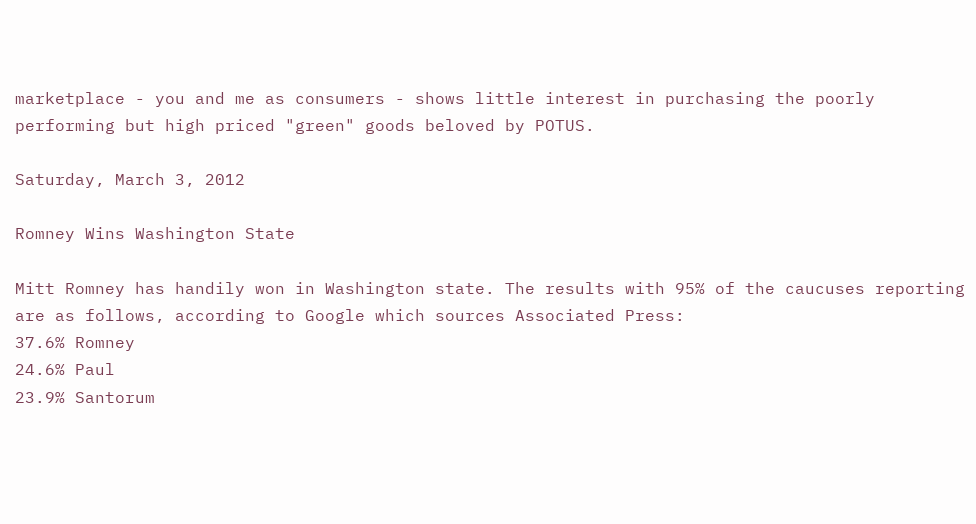marketplace - you and me as consumers - shows little interest in purchasing the poorly performing but high priced "green" goods beloved by POTUS.

Saturday, March 3, 2012

Romney Wins Washington State

Mitt Romney has handily won in Washington state. The results with 95% of the caucuses reporting are as follows, according to Google which sources Associated Press:
37.6% Romney
24.6% Paul
23.9% Santorum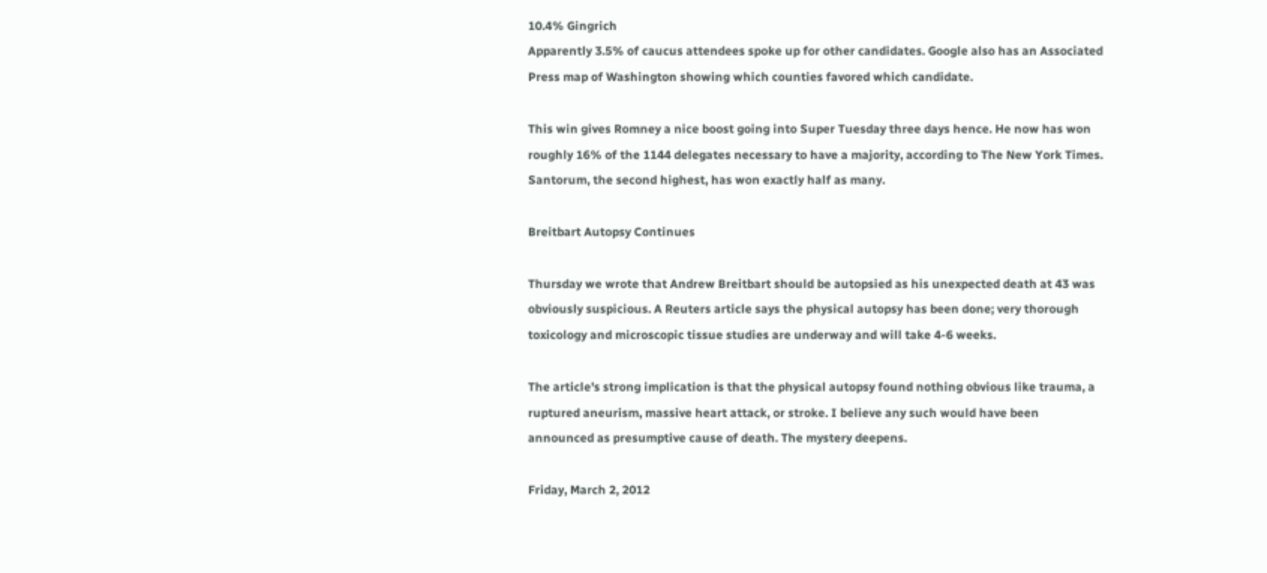10.4% Gingrich
Apparently 3.5% of caucus attendees spoke up for other candidates. Google also has an Associated Press map of Washington showing which counties favored which candidate.

This win gives Romney a nice boost going into Super Tuesday three days hence. He now has won roughly 16% of the 1144 delegates necessary to have a majority, according to The New York Times. Santorum, the second highest, has won exactly half as many.

Breitbart Autopsy Continues

Thursday we wrote that Andrew Breitbart should be autopsied as his unexpected death at 43 was obviously suspicious. A Reuters article says the physical autopsy has been done; very thorough toxicology and microscopic tissue studies are underway and will take 4-6 weeks.

The article's strong implication is that the physical autopsy found nothing obvious like trauma, a ruptured aneurism, massive heart attack, or stroke. I believe any such would have been announced as presumptive cause of death. The mystery deepens.

Friday, March 2, 2012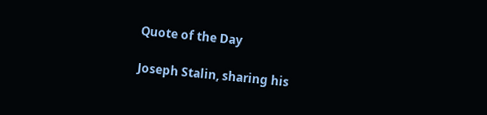Quote of the Day

Joseph Stalin, sharing his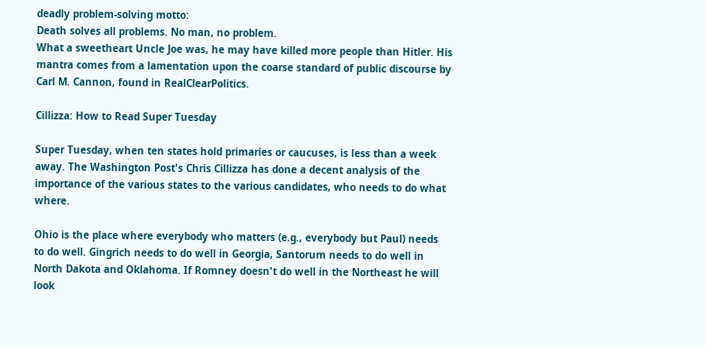deadly problem-solving motto:
Death solves all problems. No man, no problem.
What a sweetheart Uncle Joe was, he may have killed more people than Hitler. His mantra comes from a lamentation upon the coarse standard of public discourse by Carl M. Cannon, found in RealClearPolitics.

Cillizza: How to Read Super Tuesday

Super Tuesday, when ten states hold primaries or caucuses, is less than a week away. The Washington Post's Chris Cillizza has done a decent analysis of the importance of the various states to the various candidates, who needs to do what where.

Ohio is the place where everybody who matters (e.g., everybody but Paul) needs to do well. Gingrich needs to do well in Georgia, Santorum needs to do well in North Dakota and Oklahoma. If Romney doesn't do well in the Northeast he will look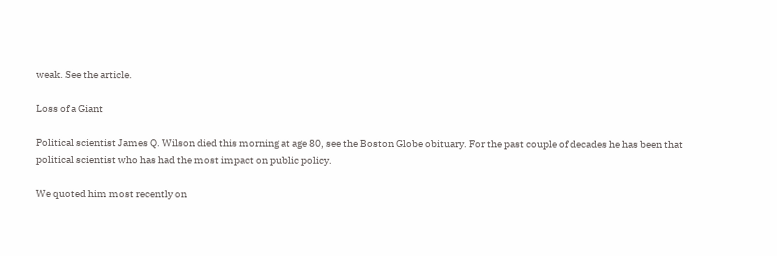weak. See the article.

Loss of a Giant

Political scientist James Q. Wilson died this morning at age 80, see the Boston Globe obituary. For the past couple of decades he has been that political scientist who has had the most impact on public policy.

We quoted him most recently on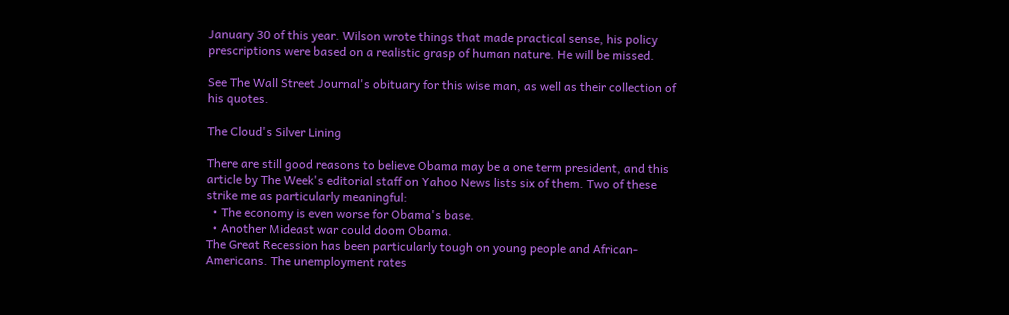January 30 of this year. Wilson wrote things that made practical sense, his policy prescriptions were based on a realistic grasp of human nature. He will be missed.

See The Wall Street Journal's obituary for this wise man, as well as their collection of his quotes.

The Cloud's Silver Lining

There are still good reasons to believe Obama may be a one term president, and this article by The Week's editorial staff on Yahoo News lists six of them. Two of these strike me as particularly meaningful:
  • The economy is even worse for Obama's base.
  • Another Mideast war could doom Obama.
The Great Recession has been particularly tough on young people and African-Americans. The unemployment rates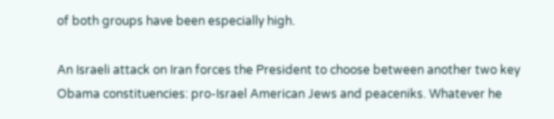of both groups have been especially high.

An Israeli attack on Iran forces the President to choose between another two key Obama constituencies: pro-Israel American Jews and peaceniks. Whatever he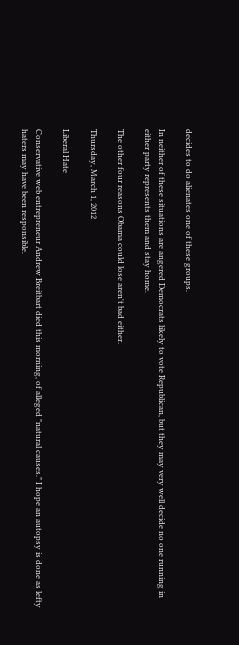decides to do alienates one of these groups.

In neither of these situations are angered Democrats likely to vote Republican, but they may very well decide no one running in either party represents them and stay home.

The other four reasons Obama could lose aren't bad either.

Thursday, March 1, 2012

Liberal Hate

Conservative web entrepreneur Andrew Breitbart died this morning, of alleged "natural causes." I hope an autopsy is done as lefty haters may have been responsible.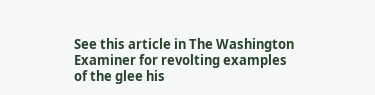See this article in The Washington Examiner for revolting examples of the glee his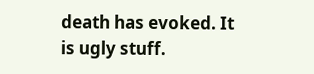death has evoked. It is ugly stuff.